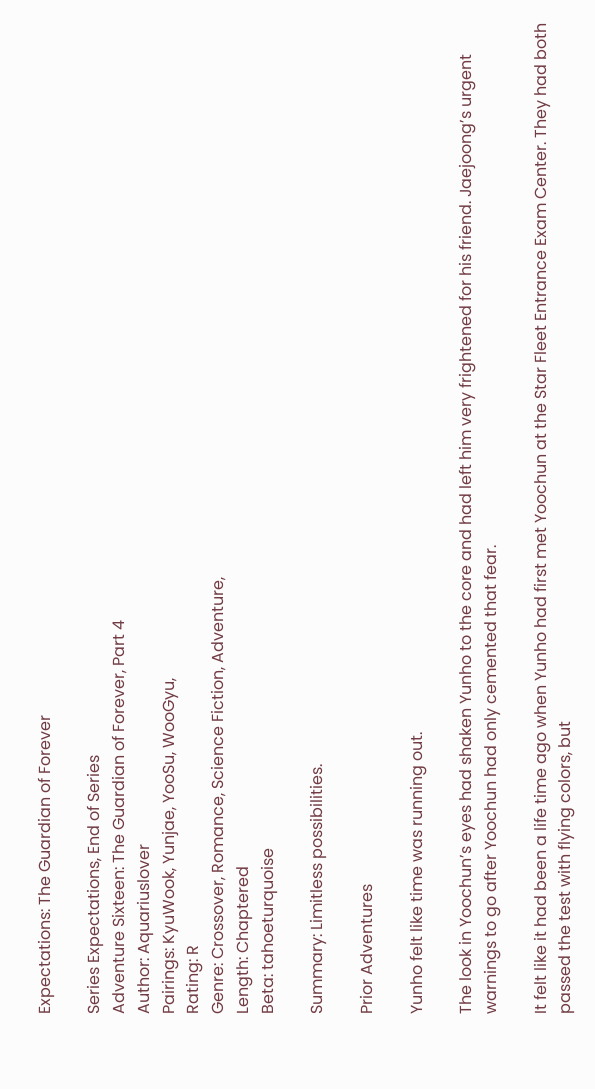Expectations: The Guardian of Forever

Series Expectations, End of Series
Adventure Sixteen: The Guardian of Forever, Part 4
Author: Aquariuslover
Pairings: KyuWook, Yunjae, YooSu, WooGyu,
Rating: R
Genre: Crossover, Romance, Science Fiction, Adventure,
Length: Chaptered
Beta: tahoeturquoise

Summary: Limitless possibilities.

Prior Adventures

Yunho felt like time was running out.

The look in Yoochun’s eyes had shaken Yunho to the core and had left him very frightened for his friend. Jaejoong’s urgent warnings to go after Yoochun had only cemented that fear.

It felt like it had been a life time ago when Yunho had first met Yoochun at the Star Fleet Entrance Exam Center. They had both passed the test with flying colors, but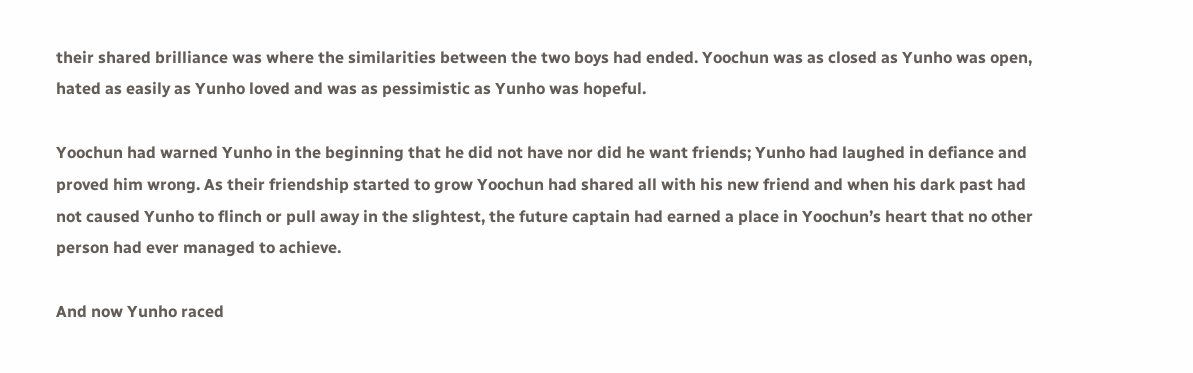their shared brilliance was where the similarities between the two boys had ended. Yoochun was as closed as Yunho was open, hated as easily as Yunho loved and was as pessimistic as Yunho was hopeful.

Yoochun had warned Yunho in the beginning that he did not have nor did he want friends; Yunho had laughed in defiance and proved him wrong. As their friendship started to grow Yoochun had shared all with his new friend and when his dark past had not caused Yunho to flinch or pull away in the slightest, the future captain had earned a place in Yoochun’s heart that no other person had ever managed to achieve.

And now Yunho raced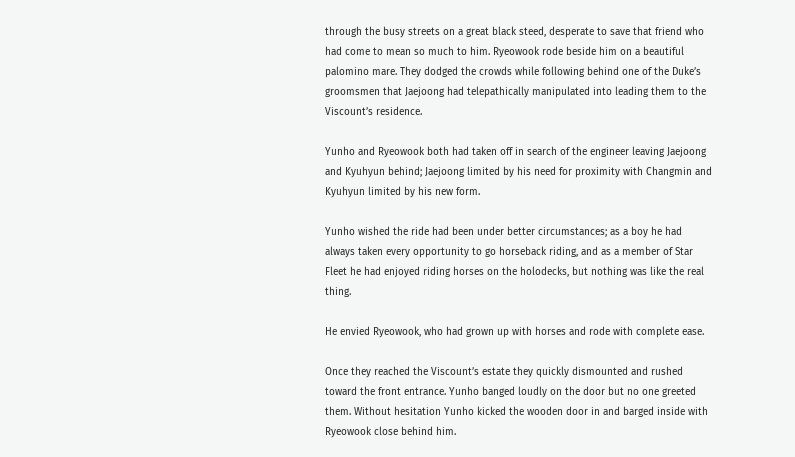through the busy streets on a great black steed, desperate to save that friend who had come to mean so much to him. Ryeowook rode beside him on a beautiful palomino mare. They dodged the crowds while following behind one of the Duke’s groomsmen that Jaejoong had telepathically manipulated into leading them to the Viscount’s residence.

Yunho and Ryeowook both had taken off in search of the engineer leaving Jaejoong and Kyuhyun behind; Jaejoong limited by his need for proximity with Changmin and Kyuhyun limited by his new form.

Yunho wished the ride had been under better circumstances; as a boy he had always taken every opportunity to go horseback riding, and as a member of Star Fleet he had enjoyed riding horses on the holodecks, but nothing was like the real thing.

He envied Ryeowook, who had grown up with horses and rode with complete ease.

Once they reached the Viscount’s estate they quickly dismounted and rushed toward the front entrance. Yunho banged loudly on the door but no one greeted them. Without hesitation Yunho kicked the wooden door in and barged inside with Ryeowook close behind him.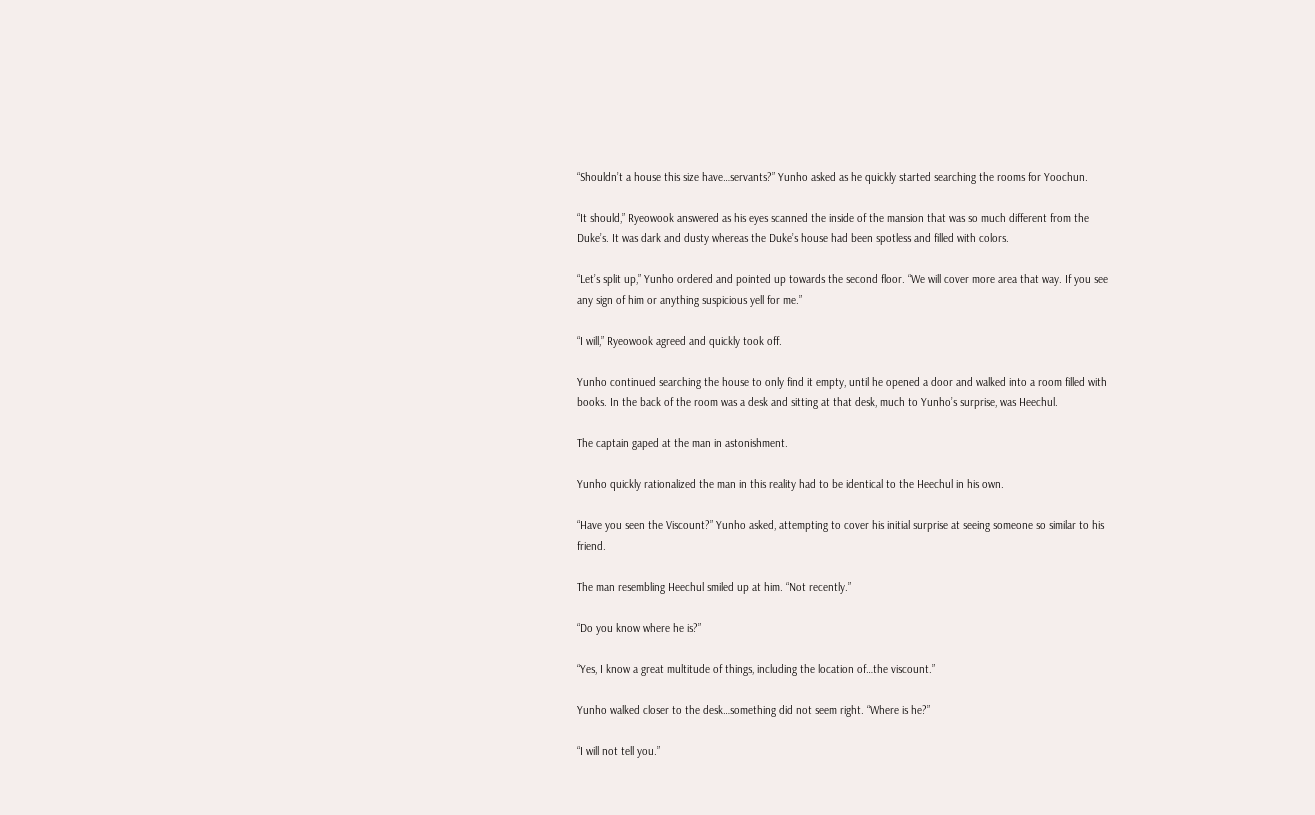“Shouldn’t a house this size have…servants?” Yunho asked as he quickly started searching the rooms for Yoochun.

“It should,” Ryeowook answered as his eyes scanned the inside of the mansion that was so much different from the Duke’s. It was dark and dusty whereas the Duke’s house had been spotless and filled with colors.

“Let’s split up,” Yunho ordered and pointed up towards the second floor. “We will cover more area that way. If you see any sign of him or anything suspicious yell for me.”

“I will,” Ryeowook agreed and quickly took off.

Yunho continued searching the house to only find it empty, until he opened a door and walked into a room filled with books. In the back of the room was a desk and sitting at that desk, much to Yunho’s surprise, was Heechul.

The captain gaped at the man in astonishment.

Yunho quickly rationalized the man in this reality had to be identical to the Heechul in his own.

“Have you seen the Viscount?” Yunho asked, attempting to cover his initial surprise at seeing someone so similar to his friend.

The man resembling Heechul smiled up at him. “Not recently.”

“Do you know where he is?”

“Yes, I know a great multitude of things, including the location of…the viscount.”

Yunho walked closer to the desk…something did not seem right. “Where is he?”

“I will not tell you.”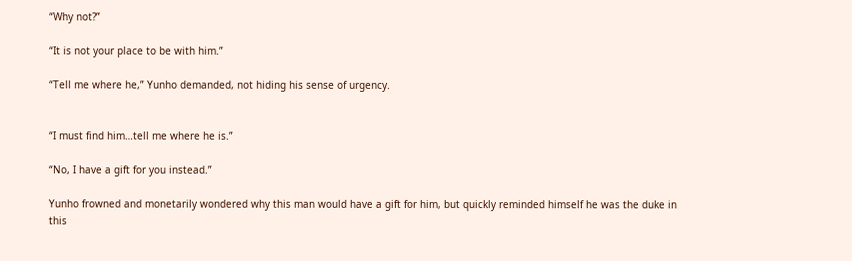“Why not?”

“It is not your place to be with him.”

“Tell me where he,” Yunho demanded, not hiding his sense of urgency.


“I must find him…tell me where he is.”

“No, I have a gift for you instead.”

Yunho frowned and monetarily wondered why this man would have a gift for him, but quickly reminded himself he was the duke in this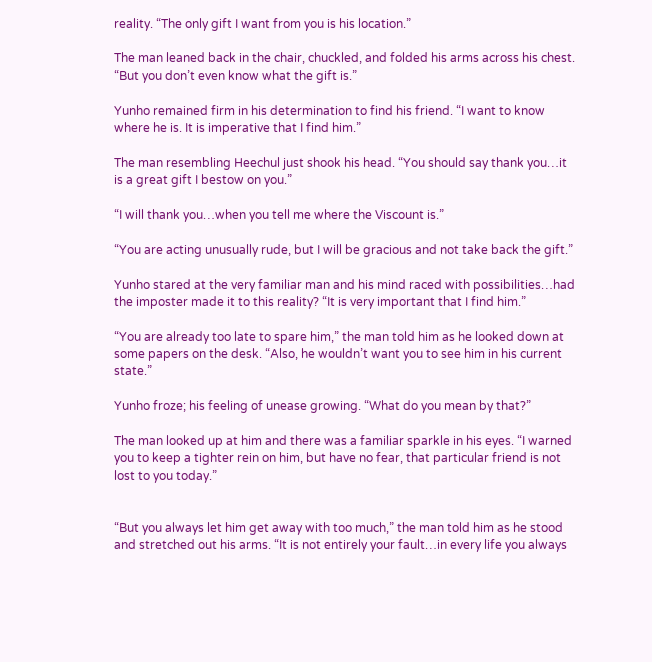reality. “The only gift I want from you is his location.”

The man leaned back in the chair, chuckled, and folded his arms across his chest. “But you don’t even know what the gift is.”

Yunho remained firm in his determination to find his friend. “I want to know where he is. It is imperative that I find him.”

The man resembling Heechul just shook his head. “You should say thank you…it is a great gift I bestow on you.”

“I will thank you…when you tell me where the Viscount is.”

“You are acting unusually rude, but I will be gracious and not take back the gift.”

Yunho stared at the very familiar man and his mind raced with possibilities…had the imposter made it to this reality? “It is very important that I find him.”

“You are already too late to spare him,” the man told him as he looked down at some papers on the desk. “Also, he wouldn’t want you to see him in his current state.”

Yunho froze; his feeling of unease growing. “What do you mean by that?”

The man looked up at him and there was a familiar sparkle in his eyes. “I warned you to keep a tighter rein on him, but have no fear, that particular friend is not lost to you today.”


“But you always let him get away with too much,” the man told him as he stood and stretched out his arms. “It is not entirely your fault…in every life you always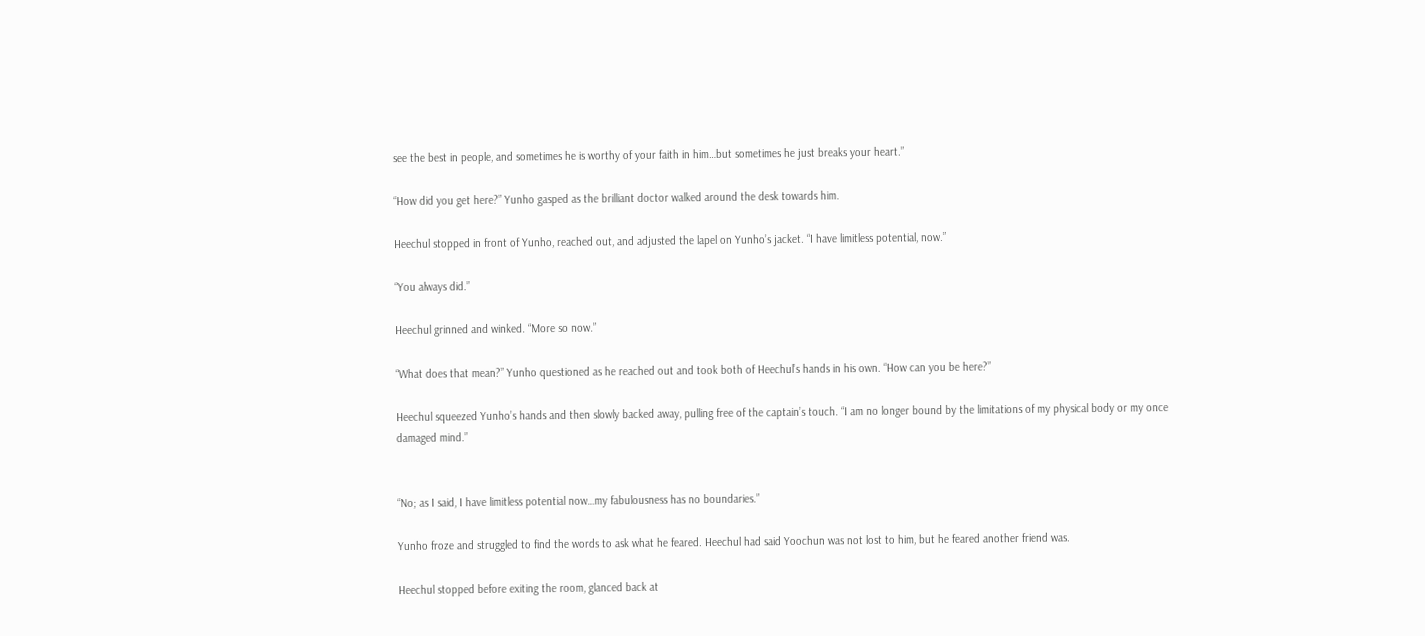see the best in people, and sometimes he is worthy of your faith in him…but sometimes he just breaks your heart.”

“How did you get here?” Yunho gasped as the brilliant doctor walked around the desk towards him.

Heechul stopped in front of Yunho, reached out, and adjusted the lapel on Yunho’s jacket. “I have limitless potential, now.”

“You always did.”

Heechul grinned and winked. “More so now.”

“What does that mean?” Yunho questioned as he reached out and took both of Heechul’s hands in his own. “How can you be here?”

Heechul squeezed Yunho’s hands and then slowly backed away, pulling free of the captain’s touch. “I am no longer bound by the limitations of my physical body or my once damaged mind.”


“No; as I said, I have limitless potential now…my fabulousness has no boundaries.”

Yunho froze and struggled to find the words to ask what he feared. Heechul had said Yoochun was not lost to him, but he feared another friend was.

Heechul stopped before exiting the room, glanced back at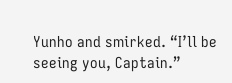Yunho and smirked. “I’ll be seeing you, Captain.”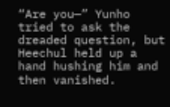“Are you—” Yunho tried to ask the dreaded question, but Heechul held up a hand hushing him and then vanished.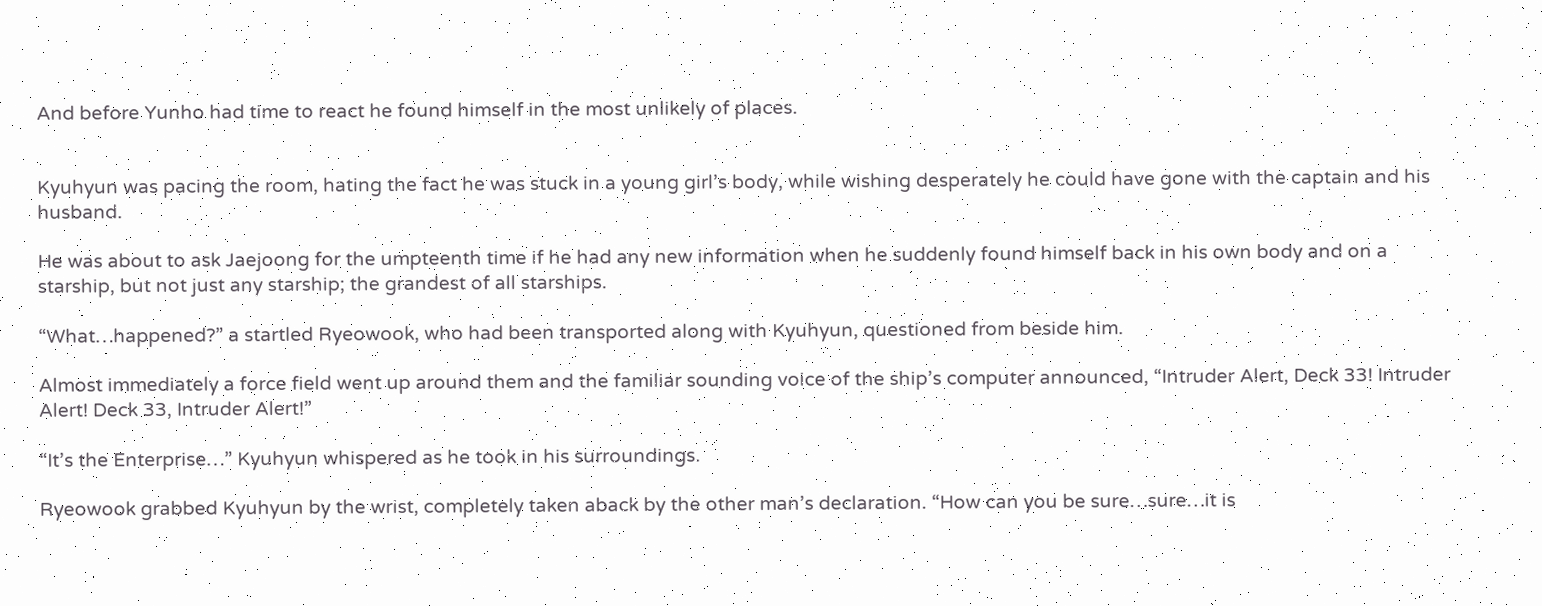And before Yunho had time to react he found himself in the most unlikely of places.


Kyuhyun was pacing the room, hating the fact he was stuck in a young girl’s body, while wishing desperately he could have gone with the captain and his husband.

He was about to ask Jaejoong for the umpteenth time if he had any new information when he suddenly found himself back in his own body and on a starship, but not just any starship; the grandest of all starships.

“What…happened?” a startled Ryeowook, who had been transported along with Kyuhyun, questioned from beside him.

Almost immediately a force field went up around them and the familiar sounding voice of the ship’s computer announced, “Intruder Alert, Deck 33! Intruder Alert! Deck 33, Intruder Alert!”

“It’s the Enterprise…” Kyuhyun whispered as he took in his surroundings.

Ryeowook grabbed Kyuhyun by the wrist, completely taken aback by the other man’s declaration. “How can you be sure…sure…it is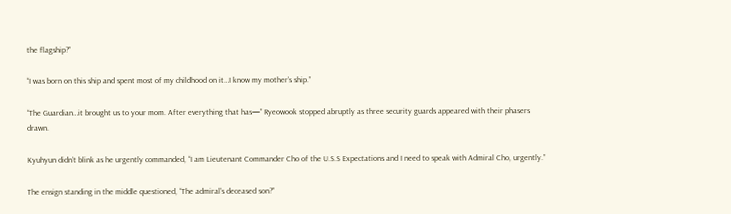the flagship?”

“I was born on this ship and spent most of my childhood on it…I know my mother’s ship.”

“The Guardian…it brought us to your mom. After everything that has—” Ryeowook stopped abruptly as three security guards appeared with their phasers drawn.

Kyuhyun didn’t blink as he urgently commanded, “I am Lieutenant Commander Cho of the U.S.S Expectations and I need to speak with Admiral Cho, urgently.”

The ensign standing in the middle questioned, “The admiral’s deceased son?”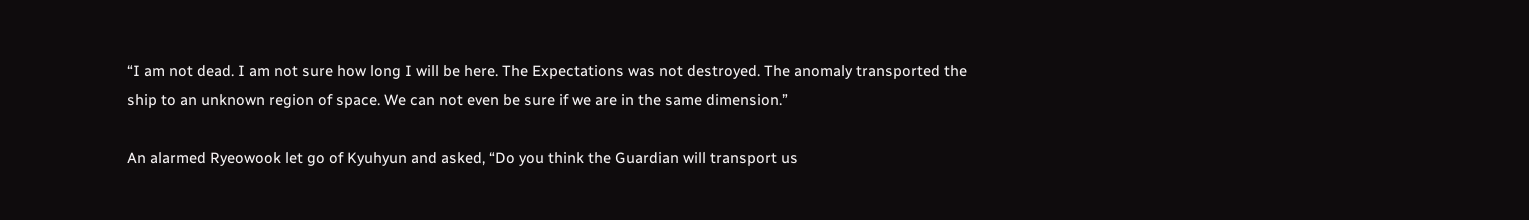“I am not dead. I am not sure how long I will be here. The Expectations was not destroyed. The anomaly transported the ship to an unknown region of space. We can not even be sure if we are in the same dimension.”

An alarmed Ryeowook let go of Kyuhyun and asked, “Do you think the Guardian will transport us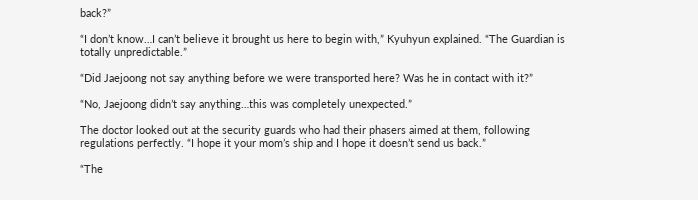back?”

“I don’t know…I can’t believe it brought us here to begin with,” Kyuhyun explained. “The Guardian is totally unpredictable.”

“Did Jaejoong not say anything before we were transported here? Was he in contact with it?”

“No, Jaejoong didn’t say anything…this was completely unexpected.”

The doctor looked out at the security guards who had their phasers aimed at them, following regulations perfectly. “I hope it your mom’s ship and I hope it doesn’t send us back.”

“The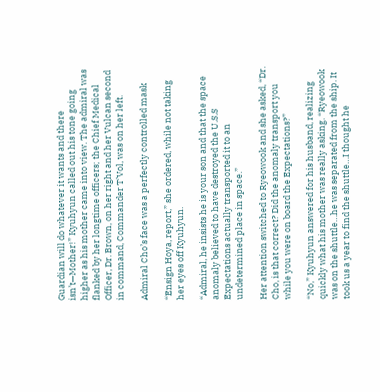Guardian will do whatever it wants and there isn’t—Mother!” Kyuhyun called out his tone going higher as his mother came into view. The admiral was flanked by her longtime officers; the Chief Medical Officer, Dr. Brown, on her right and her Vulcan second in command, Commander T’Vol, was on her left.

Admiral Cho’s face was a perfectly controlled mask

“Ensign Hoya, report,” she ordered, while not taking her eyes off Kyuhyun.

“Admiral, he insists he is your son and that the space anomaly believed to have destroyed the U.S.S Expectations actually transported it to an undetermined place in space.”

Her attention switched to Ryeowook and she asked, “Dr. Cho, is that correct? Did the anomaly transport you while you were on board the Expectations?”

“No,” Kyuhyun answered for his husband, realizing quickly what his mother was really asking. “Ryeowook was on the shuttle…he was separated from the ship. It took us a year to find the shuttle…I thought he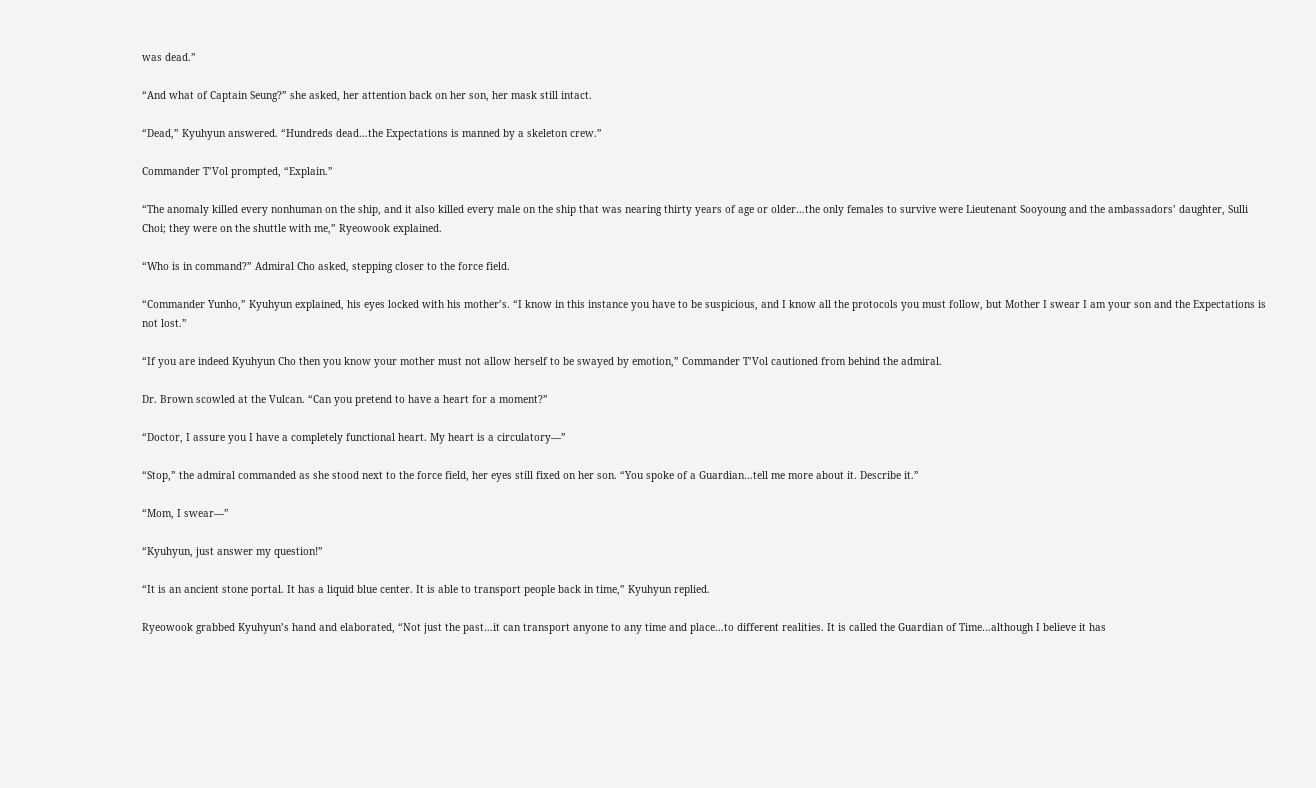was dead.”

“And what of Captain Seung?” she asked, her attention back on her son, her mask still intact.

“Dead,” Kyuhyun answered. “Hundreds dead…the Expectations is manned by a skeleton crew.”

Commander T’Vol prompted, “Explain.”

“The anomaly killed every nonhuman on the ship, and it also killed every male on the ship that was nearing thirty years of age or older…the only females to survive were Lieutenant Sooyoung and the ambassadors’ daughter, Sulli Choi; they were on the shuttle with me,” Ryeowook explained.

“Who is in command?” Admiral Cho asked, stepping closer to the force field.

“Commander Yunho,” Kyuhyun explained, his eyes locked with his mother’s. “I know in this instance you have to be suspicious, and I know all the protocols you must follow, but Mother I swear I am your son and the Expectations is not lost.”

“If you are indeed Kyuhyun Cho then you know your mother must not allow herself to be swayed by emotion,” Commander T’Vol cautioned from behind the admiral.

Dr. Brown scowled at the Vulcan. “Can you pretend to have a heart for a moment?”

“Doctor, I assure you I have a completely functional heart. My heart is a circulatory—”

“Stop,” the admiral commanded as she stood next to the force field, her eyes still fixed on her son. “You spoke of a Guardian…tell me more about it. Describe it.”

“Mom, I swear—”

“Kyuhyun, just answer my question!”

“It is an ancient stone portal. It has a liquid blue center. It is able to transport people back in time,” Kyuhyun replied.

Ryeowook grabbed Kyuhyun’s hand and elaborated, “Not just the past…it can transport anyone to any time and place…to different realities. It is called the Guardian of Time…although I believe it has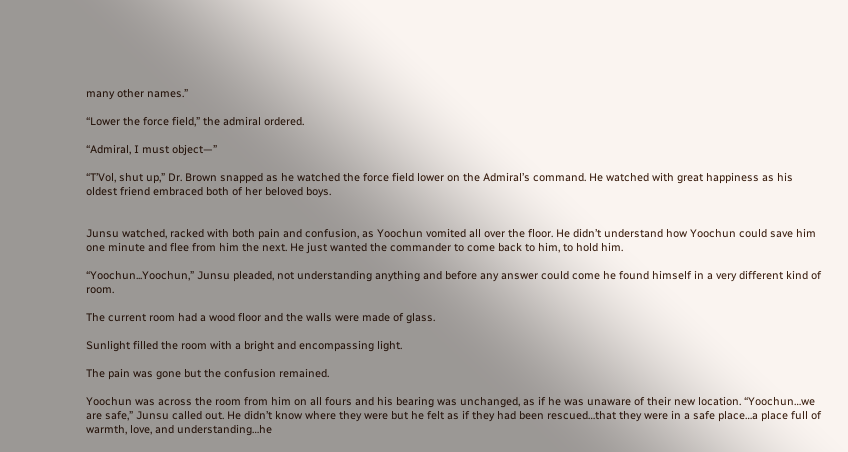many other names.”

“Lower the force field,” the admiral ordered.

“Admiral, I must object—”

“T’Vol, shut up,” Dr. Brown snapped as he watched the force field lower on the Admiral’s command. He watched with great happiness as his oldest friend embraced both of her beloved boys.


Junsu watched, racked with both pain and confusion, as Yoochun vomited all over the floor. He didn’t understand how Yoochun could save him one minute and flee from him the next. He just wanted the commander to come back to him, to hold him.

“Yoochun...Yoochun,” Junsu pleaded, not understanding anything and before any answer could come he found himself in a very different kind of room.

The current room had a wood floor and the walls were made of glass.

Sunlight filled the room with a bright and encompassing light.

The pain was gone but the confusion remained.

Yoochun was across the room from him on all fours and his bearing was unchanged, as if he was unaware of their new location. “Yoochun…we are safe,” Junsu called out. He didn’t know where they were but he felt as if they had been rescued…that they were in a safe place…a place full of warmth, love, and understanding…he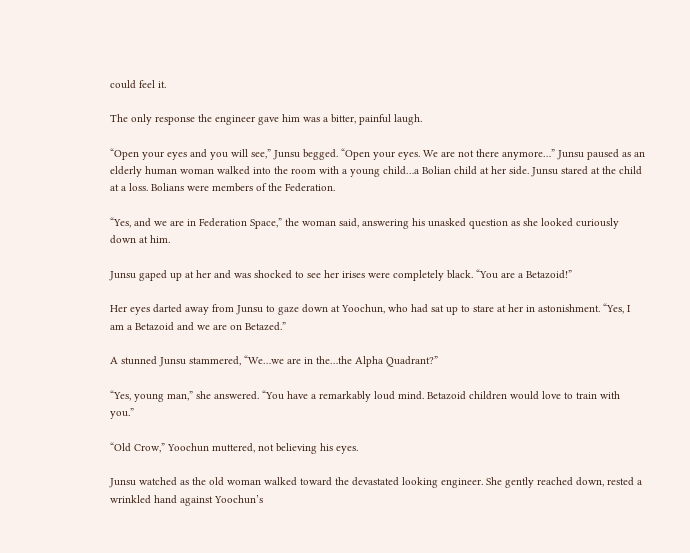could feel it.

The only response the engineer gave him was a bitter, painful laugh.

“Open your eyes and you will see,” Junsu begged. “Open your eyes. We are not there anymore…” Junsu paused as an elderly human woman walked into the room with a young child…a Bolian child at her side. Junsu stared at the child at a loss. Bolians were members of the Federation.

“Yes, and we are in Federation Space,” the woman said, answering his unasked question as she looked curiously down at him.

Junsu gaped up at her and was shocked to see her irises were completely black. “You are a Betazoid!”

Her eyes darted away from Junsu to gaze down at Yoochun, who had sat up to stare at her in astonishment. “Yes, I am a Betazoid and we are on Betazed.”

A stunned Junsu stammered, “We…we are in the…the Alpha Quadrant?”

“Yes, young man,” she answered. “You have a remarkably loud mind. Betazoid children would love to train with you.”

“Old Crow,” Yoochun muttered, not believing his eyes.

Junsu watched as the old woman walked toward the devastated looking engineer. She gently reached down, rested a wrinkled hand against Yoochun’s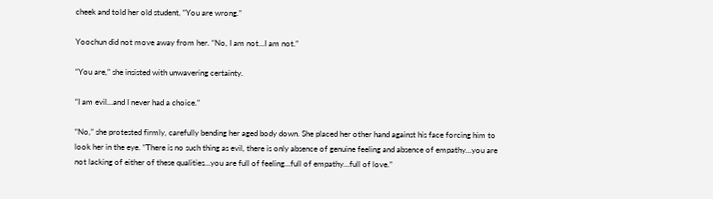cheek and told her old student, “You are wrong.”

Yoochun did not move away from her. “No, I am not…I am not.”

“You are,” she insisted with unwavering certainty.

“I am evil…and I never had a choice.”

“No,” she protested firmly, carefully bending her aged body down. She placed her other hand against his face forcing him to look her in the eye. “There is no such thing as evil, there is only absence of genuine feeling and absence of empathy…you are not lacking of either of these qualities…you are full of feeling…full of empathy…full of love.”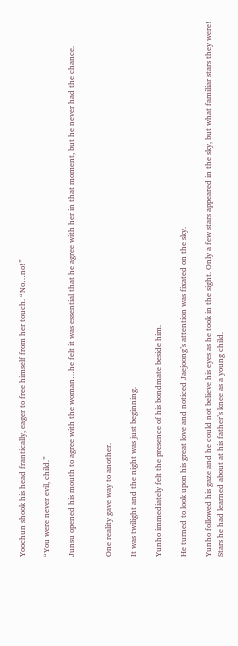Yoochun shook his head frantically, eager to free himself from her touch. “No…no!”

“You were never evil, child.”

Junsu opened his mouth to agree with the woman…he felt it was essential that he agree with her in that moment, but he never had the chance.


One reality gave way to another.

It was twilight and the night was just beginning.

Yunho immediately felt the presence of his bondmate beside him.

He turned to look upon his great love and noticed Jaejoong’s attention was fixated on the sky.

Yunho followed his gaze and he could not believe his eyes as he took in the sight. Only a few stars appeared in the sky, but what familiar stars they were! Stars he had learned about at his father’s knee as a young child.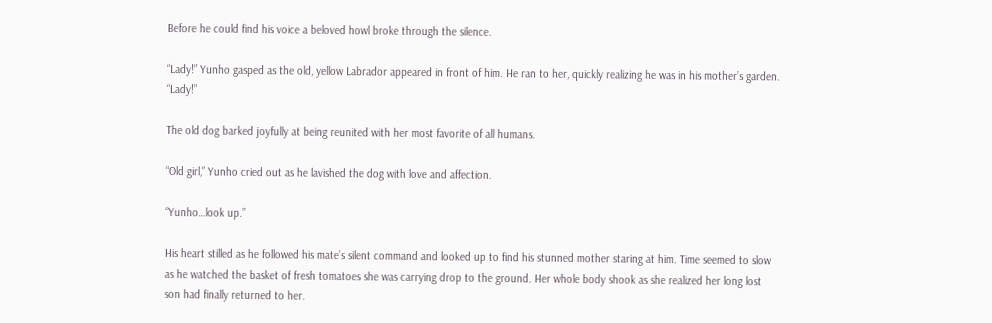Before he could find his voice a beloved howl broke through the silence.

“Lady!” Yunho gasped as the old, yellow Labrador appeared in front of him. He ran to her, quickly realizing he was in his mother’s garden. “Lady!”

The old dog barked joyfully at being reunited with her most favorite of all humans.

“Old girl,” Yunho cried out as he lavished the dog with love and affection.

“Yunho…look up.”

His heart stilled as he followed his mate’s silent command and looked up to find his stunned mother staring at him. Time seemed to slow as he watched the basket of fresh tomatoes she was carrying drop to the ground. Her whole body shook as she realized her long lost son had finally returned to her.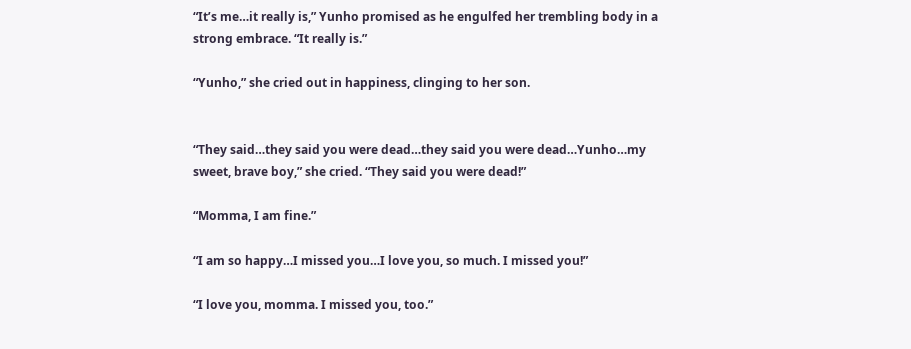“It’s me…it really is,” Yunho promised as he engulfed her trembling body in a strong embrace. “It really is.”

“Yunho,” she cried out in happiness, clinging to her son.


“They said…they said you were dead…they said you were dead…Yunho…my sweet, brave boy,” she cried. “They said you were dead!”

“Momma, I am fine.”

“I am so happy…I missed you…I love you, so much. I missed you!”

“I love you, momma. I missed you, too.”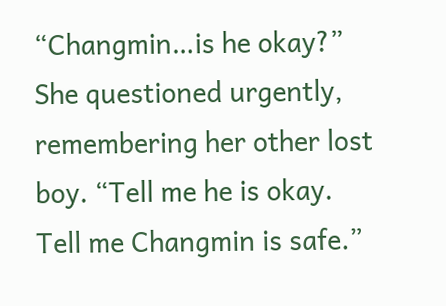“Changmin…is he okay?” She questioned urgently, remembering her other lost boy. “Tell me he is okay. Tell me Changmin is safe.”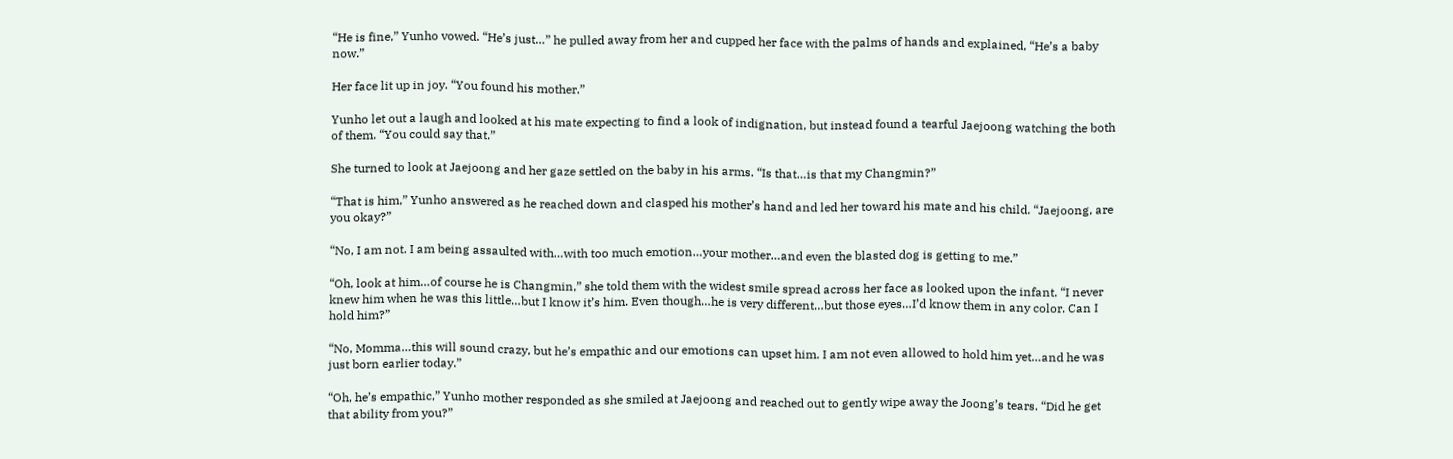“He is fine,” Yunho vowed. “He’s just…” he pulled away from her and cupped her face with the palms of hands and explained, “He’s a baby now.”

Her face lit up in joy. “You found his mother.”

Yunho let out a laugh and looked at his mate expecting to find a look of indignation, but instead found a tearful Jaejoong watching the both of them. “You could say that.”

She turned to look at Jaejoong and her gaze settled on the baby in his arms. “Is that…is that my Changmin?”

“That is him,” Yunho answered as he reached down and clasped his mother’s hand and led her toward his mate and his child. “Jaejoong, are you okay?”

“No, I am not. I am being assaulted with…with too much emotion…your mother…and even the blasted dog is getting to me.”

“Oh, look at him…of course he is Changmin,” she told them with the widest smile spread across her face as looked upon the infant. “I never knew him when he was this little…but I know it’s him. Even though…he is very different…but those eyes…I’d know them in any color. Can I hold him?”

“No, Momma…this will sound crazy, but he’s empathic and our emotions can upset him. I am not even allowed to hold him yet…and he was just born earlier today.”

“Oh, he’s empathic,” Yunho mother responded as she smiled at Jaejoong and reached out to gently wipe away the Joong’s tears. “Did he get that ability from you?”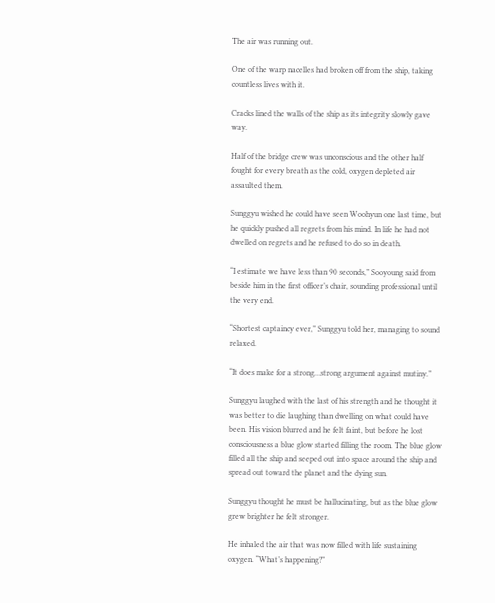The air was running out.

One of the warp nacelles had broken off from the ship, taking countless lives with it.

Cracks lined the walls of the ship as its integrity slowly gave way.

Half of the bridge crew was unconscious and the other half fought for every breath as the cold, oxygen depleted air assaulted them.

Sunggyu wished he could have seen Woohyun one last time, but he quickly pushed all regrets from his mind. In life he had not dwelled on regrets and he refused to do so in death.

“I estimate we have less than 90 seconds,” Sooyoung said from beside him in the first officer’s chair, sounding professional until the very end.

“Shortest captaincy ever,” Sunggyu told her, managing to sound relaxed.

“It does make for a strong…strong argument against mutiny.”

Sunggyu laughed with the last of his strength and he thought it was better to die laughing than dwelling on what could have been. His vision blurred and he felt faint, but before he lost consciousness a blue glow started filling the room. The blue glow filled all the ship and seeped out into space around the ship and spread out toward the planet and the dying sun.

Sunggyu thought he must be hallucinating, but as the blue glow grew brighter he felt stronger.

He inhaled the air that was now filled with life sustaining oxygen. “What’s happening?”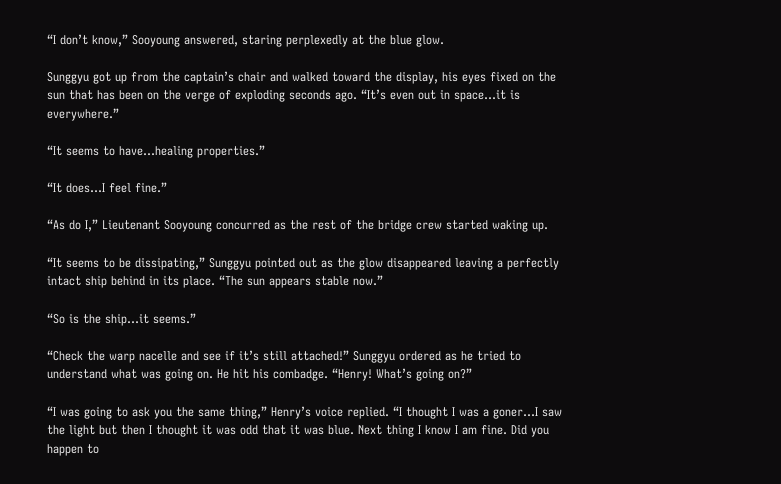“I don’t know,” Sooyoung answered, staring perplexedly at the blue glow.

Sunggyu got up from the captain’s chair and walked toward the display, his eyes fixed on the sun that has been on the verge of exploding seconds ago. “It’s even out in space…it is everywhere.”

“It seems to have…healing properties.”

“It does…I feel fine.”

“As do I,” Lieutenant Sooyoung concurred as the rest of the bridge crew started waking up.

“It seems to be dissipating,” Sunggyu pointed out as the glow disappeared leaving a perfectly intact ship behind in its place. “The sun appears stable now.”

“So is the ship…it seems.”

“Check the warp nacelle and see if it’s still attached!” Sunggyu ordered as he tried to understand what was going on. He hit his combadge. “Henry! What’s going on?”

“I was going to ask you the same thing,” Henry’s voice replied. “I thought I was a goner…I saw the light but then I thought it was odd that it was blue. Next thing I know I am fine. Did you happen to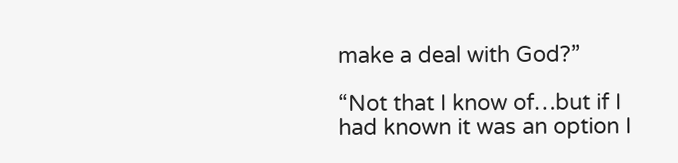make a deal with God?”

“Not that I know of…but if I had known it was an option I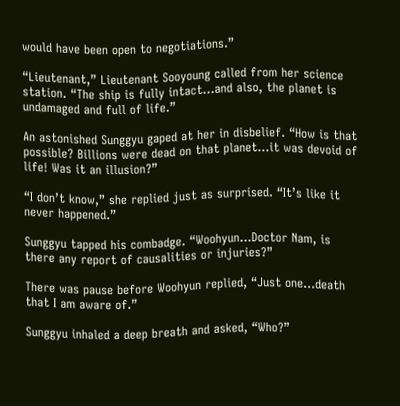would have been open to negotiations.”

“Lieutenant,” Lieutenant Sooyoung called from her science station. “The ship is fully intact…and also, the planet is undamaged and full of life.”

An astonished Sunggyu gaped at her in disbelief. “How is that possible? Billions were dead on that planet…it was devoid of life! Was it an illusion?”

“I don’t know,” she replied just as surprised. “It’s like it never happened.”

Sunggyu tapped his combadge. “Woohyun…Doctor Nam, is there any report of causalities or injuries?”

There was pause before Woohyun replied, “Just one…death that I am aware of.”

Sunggyu inhaled a deep breath and asked, “Who?”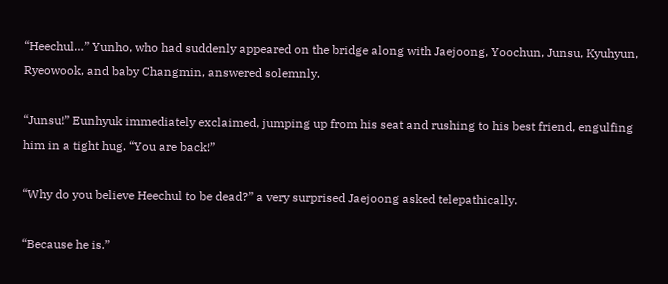“Heechul…” Yunho, who had suddenly appeared on the bridge along with Jaejoong, Yoochun, Junsu, Kyuhyun, Ryeowook, and baby Changmin, answered solemnly.

“Junsu!” Eunhyuk immediately exclaimed, jumping up from his seat and rushing to his best friend, engulfing him in a tight hug. “You are back!”

“Why do you believe Heechul to be dead?” a very surprised Jaejoong asked telepathically.

“Because he is.”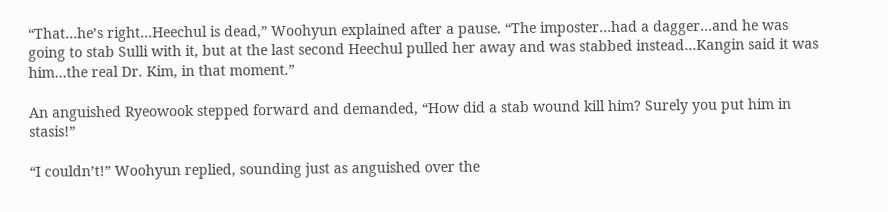“That…he’s right…Heechul is dead,” Woohyun explained after a pause. “The imposter…had a dagger…and he was going to stab Sulli with it, but at the last second Heechul pulled her away and was stabbed instead…Kangin said it was him…the real Dr. Kim, in that moment.”

An anguished Ryeowook stepped forward and demanded, “How did a stab wound kill him? Surely you put him in stasis!”

“I couldn’t!” Woohyun replied, sounding just as anguished over the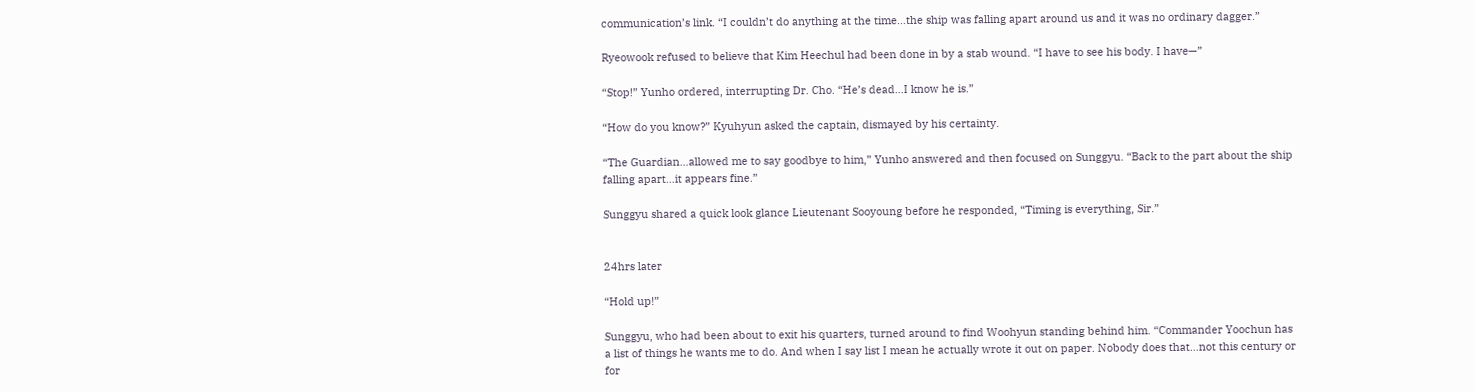communication’s link. “I couldn’t do anything at the time…the ship was falling apart around us and it was no ordinary dagger.”

Ryeowook refused to believe that Kim Heechul had been done in by a stab wound. “I have to see his body. I have—”

“Stop!” Yunho ordered, interrupting Dr. Cho. “He’s dead…I know he is.”

“How do you know?” Kyuhyun asked the captain, dismayed by his certainty.

“The Guardian…allowed me to say goodbye to him,” Yunho answered and then focused on Sunggyu. “Back to the part about the ship falling apart…it appears fine.”

Sunggyu shared a quick look glance Lieutenant Sooyoung before he responded, “Timing is everything, Sir.”


24hrs later

“Hold up!”

Sunggyu, who had been about to exit his quarters, turned around to find Woohyun standing behind him. “Commander Yoochun has a list of things he wants me to do. And when I say list I mean he actually wrote it out on paper. Nobody does that…not this century or for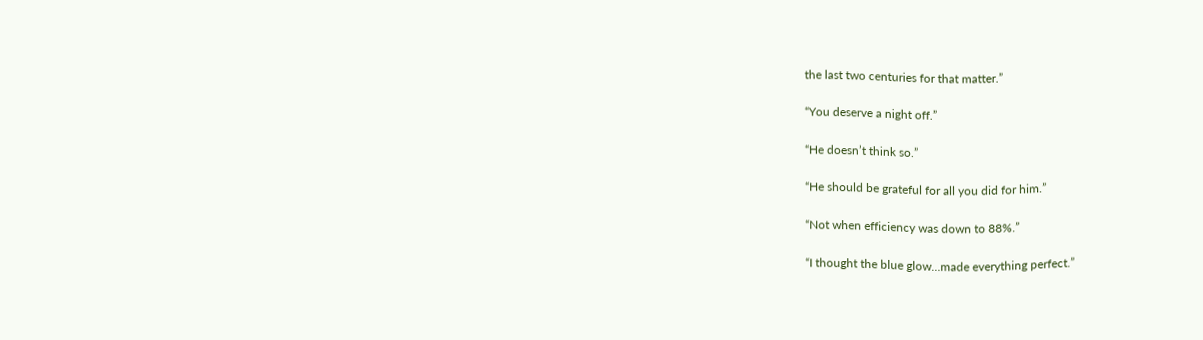the last two centuries for that matter.”

“You deserve a night off.”

“He doesn’t think so.”

“He should be grateful for all you did for him.”

“Not when efficiency was down to 88%.”

“I thought the blue glow…made everything perfect.”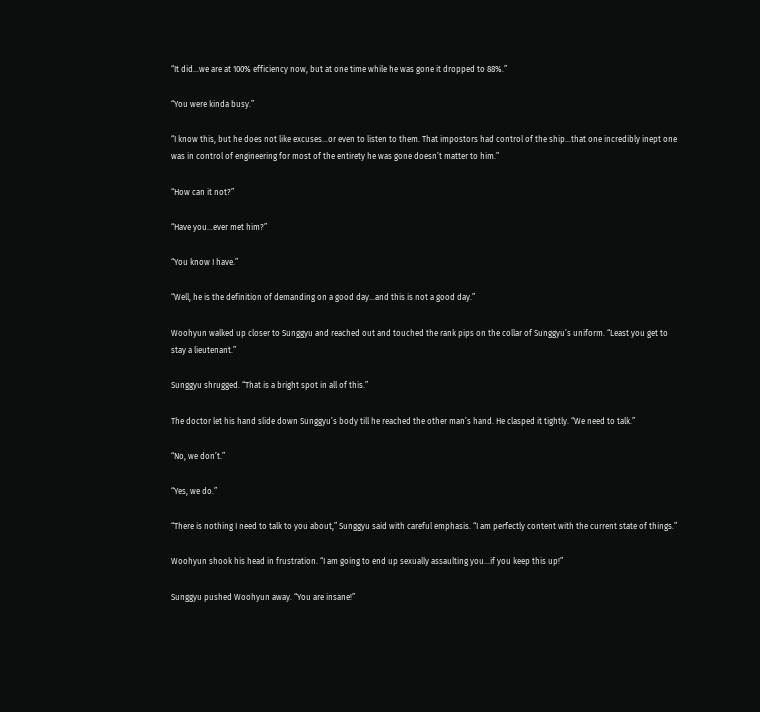“It did…we are at 100% efficiency now, but at one time while he was gone it dropped to 88%.”

“You were kinda busy.”

“I know this, but he does not like excuses…or even to listen to them. That impostors had control of the ship…that one incredibly inept one was in control of engineering for most of the entirety he was gone doesn’t matter to him.”

“How can it not?”

“Have you…ever met him?”

“You know I have.”

“Well, he is the definition of demanding on a good day…and this is not a good day.”

Woohyun walked up closer to Sunggyu and reached out and touched the rank pips on the collar of Sunggyu’s uniform. “Least you get to stay a lieutenant.”

Sunggyu shrugged. “That is a bright spot in all of this.”

The doctor let his hand slide down Sunggyu’s body till he reached the other man’s hand. He clasped it tightly. “We need to talk.”

“No, we don’t.”

“Yes, we do.”

“There is nothing I need to talk to you about,” Sunggyu said with careful emphasis. “I am perfectly content with the current state of things.”

Woohyun shook his head in frustration. “I am going to end up sexually assaulting you…if you keep this up!”

Sunggyu pushed Woohyun away. “You are insane!”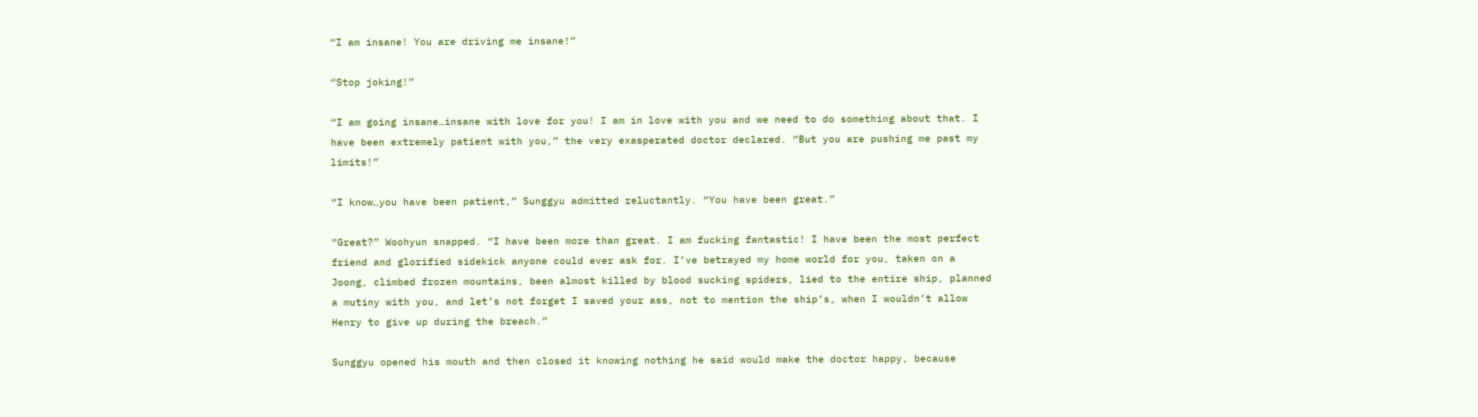“I am insane! You are driving me insane!”

“Stop joking!”

“I am going insane…insane with love for you! I am in love with you and we need to do something about that. I have been extremely patient with you,” the very exasperated doctor declared. “But you are pushing me past my limits!”

“I know…you have been patient,” Sunggyu admitted reluctantly. “You have been great.”

“Great?” Woohyun snapped. “I have been more than great. I am fucking fantastic! I have been the most perfect friend and glorified sidekick anyone could ever ask for. I’ve betrayed my home world for you, taken on a Joong, climbed frozen mountains, been almost killed by blood sucking spiders, lied to the entire ship, planned a mutiny with you, and let’s not forget I saved your ass, not to mention the ship’s, when I wouldn’t allow Henry to give up during the breach.”

Sunggyu opened his mouth and then closed it knowing nothing he said would make the doctor happy, because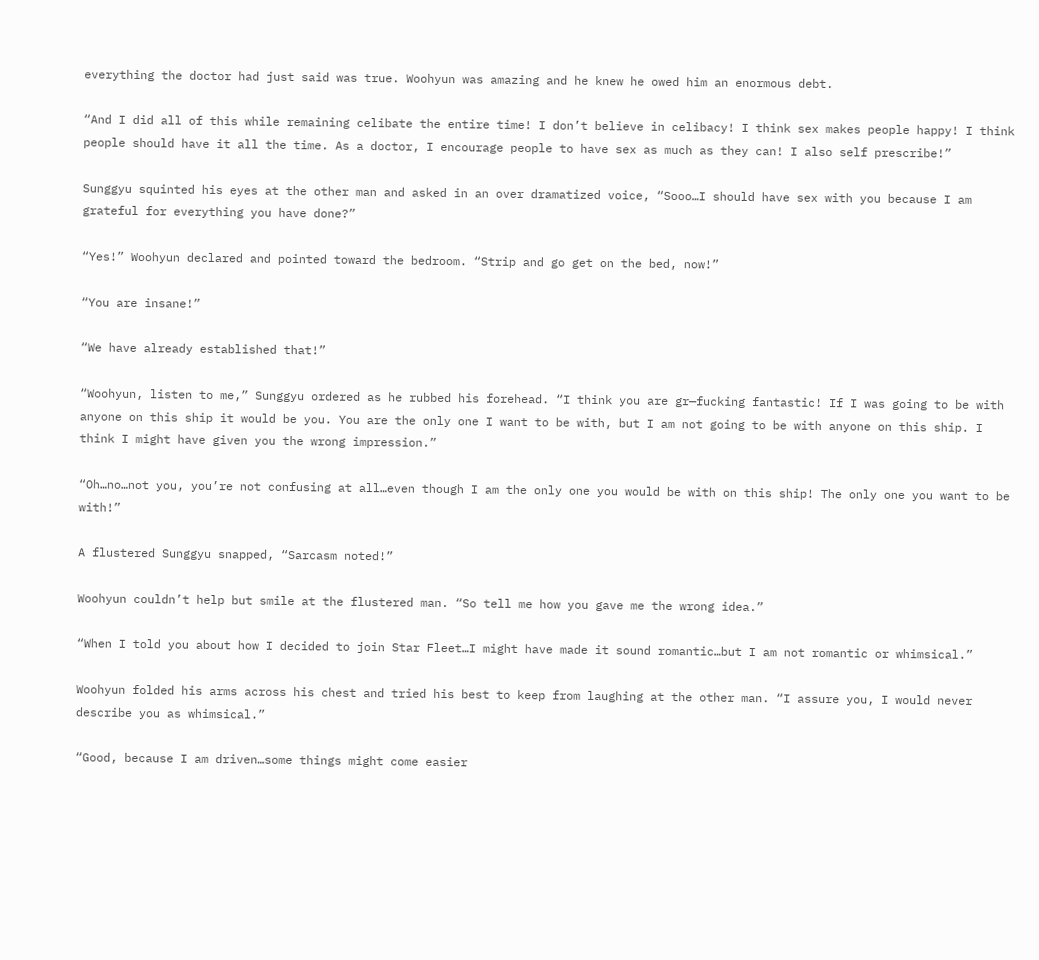everything the doctor had just said was true. Woohyun was amazing and he knew he owed him an enormous debt.

“And I did all of this while remaining celibate the entire time! I don’t believe in celibacy! I think sex makes people happy! I think people should have it all the time. As a doctor, I encourage people to have sex as much as they can! I also self prescribe!”

Sunggyu squinted his eyes at the other man and asked in an over dramatized voice, “Sooo…I should have sex with you because I am grateful for everything you have done?”

“Yes!” Woohyun declared and pointed toward the bedroom. “Strip and go get on the bed, now!”

“You are insane!”

“We have already established that!”

“Woohyun, listen to me,” Sunggyu ordered as he rubbed his forehead. “I think you are gr—fucking fantastic! If I was going to be with anyone on this ship it would be you. You are the only one I want to be with, but I am not going to be with anyone on this ship. I think I might have given you the wrong impression.”

“Oh…no…not you, you’re not confusing at all…even though I am the only one you would be with on this ship! The only one you want to be with!”

A flustered Sunggyu snapped, “Sarcasm noted!”

Woohyun couldn’t help but smile at the flustered man. “So tell me how you gave me the wrong idea.”

“When I told you about how I decided to join Star Fleet…I might have made it sound romantic…but I am not romantic or whimsical.”

Woohyun folded his arms across his chest and tried his best to keep from laughing at the other man. “I assure you, I would never describe you as whimsical.”

“Good, because I am driven…some things might come easier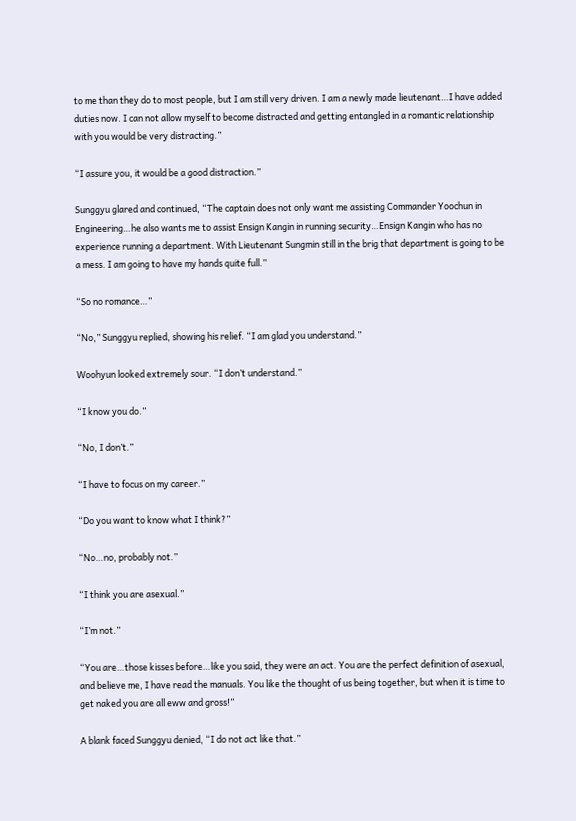to me than they do to most people, but I am still very driven. I am a newly made lieutenant…I have added duties now. I can not allow myself to become distracted and getting entangled in a romantic relationship with you would be very distracting.”

“I assure you, it would be a good distraction.”

Sunggyu glared and continued, “The captain does not only want me assisting Commander Yoochun in Engineering…he also wants me to assist Ensign Kangin in running security…Ensign Kangin who has no experience running a department. With Lieutenant Sungmin still in the brig that department is going to be a mess. I am going to have my hands quite full.”

“So no romance…”

“No,” Sunggyu replied, showing his relief. “I am glad you understand.”

Woohyun looked extremely sour. “I don’t understand.”

“I know you do.”

“No, I don’t.”

“I have to focus on my career.”

“Do you want to know what I think?”

“No…no, probably not.”

“I think you are asexual.”

“I’m not.”

“You are…those kisses before…like you said, they were an act. You are the perfect definition of asexual, and believe me, I have read the manuals. You like the thought of us being together, but when it is time to get naked you are all eww and gross!”

A blank faced Sunggyu denied, “I do not act like that.”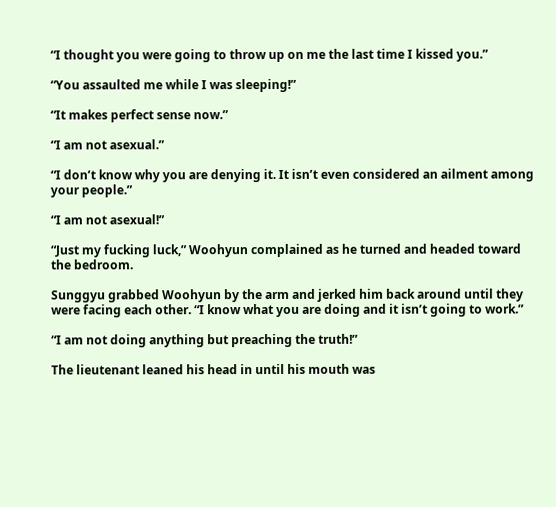“I thought you were going to throw up on me the last time I kissed you.”

“You assaulted me while I was sleeping!”

“It makes perfect sense now.”

“I am not asexual.”

“I don’t know why you are denying it. It isn’t even considered an ailment among your people.”

“I am not asexual!”

“Just my fucking luck,” Woohyun complained as he turned and headed toward the bedroom.

Sunggyu grabbed Woohyun by the arm and jerked him back around until they were facing each other. “I know what you are doing and it isn’t going to work.”

“I am not doing anything but preaching the truth!”

The lieutenant leaned his head in until his mouth was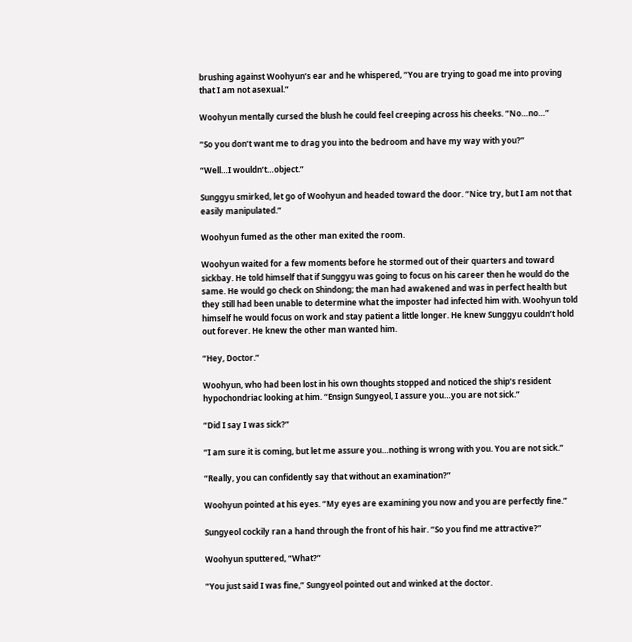brushing against Woohyun’s ear and he whispered, “You are trying to goad me into proving that I am not asexual.”

Woohyun mentally cursed the blush he could feel creeping across his cheeks. “No…no…”

“So you don’t want me to drag you into the bedroom and have my way with you?”

“Well…I wouldn’t…object.”

Sunggyu smirked, let go of Woohyun and headed toward the door. “Nice try, but I am not that easily manipulated.”

Woohyun fumed as the other man exited the room.

Woohyun waited for a few moments before he stormed out of their quarters and toward sickbay. He told himself that if Sunggyu was going to focus on his career then he would do the same. He would go check on Shindong; the man had awakened and was in perfect health but they still had been unable to determine what the imposter had infected him with. Woohyun told himself he would focus on work and stay patient a little longer. He knew Sunggyu couldn’t hold out forever. He knew the other man wanted him.

“Hey, Doctor.”

Woohyun, who had been lost in his own thoughts stopped and noticed the ship’s resident hypochondriac looking at him. “Ensign Sungyeol, I assure you…you are not sick.”

“Did I say I was sick?”

“I am sure it is coming, but let me assure you…nothing is wrong with you. You are not sick.”

“Really, you can confidently say that without an examination?”

Woohyun pointed at his eyes. “My eyes are examining you now and you are perfectly fine.”

Sungyeol cockily ran a hand through the front of his hair. “So you find me attractive?”

Woohyun sputtered, “What?”

“You just said I was fine,” Sungyeol pointed out and winked at the doctor.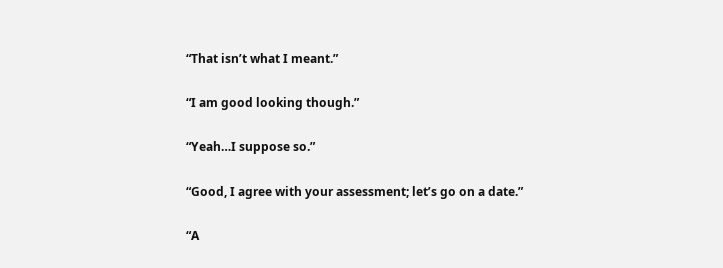“That isn’t what I meant.”

“I am good looking though.”

“Yeah…I suppose so.”

“Good, I agree with your assessment; let’s go on a date.”

“A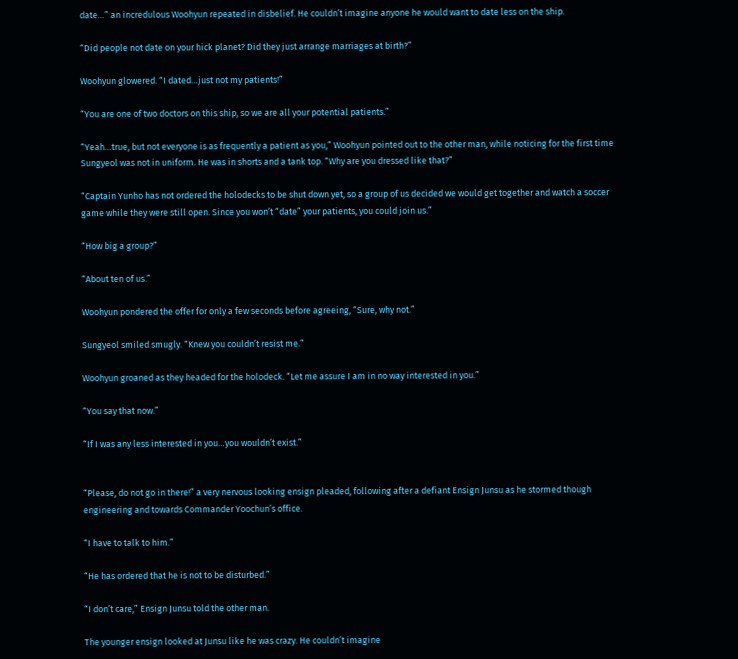date…” an incredulous Woohyun repeated in disbelief. He couldn’t imagine anyone he would want to date less on the ship.

“Did people not date on your hick planet? Did they just arrange marriages at birth?”

Woohyun glowered. “I dated…just not my patients!”

“You are one of two doctors on this ship, so we are all your potential patients.”

“Yeah…true, but not everyone is as frequently a patient as you,” Woohyun pointed out to the other man, while noticing for the first time Sungyeol was not in uniform. He was in shorts and a tank top. “Why are you dressed like that?”

“Captain Yunho has not ordered the holodecks to be shut down yet, so a group of us decided we would get together and watch a soccer game while they were still open. Since you won’t “date” your patients, you could join us.”

“How big a group?”

“About ten of us.”

Woohyun pondered the offer for only a few seconds before agreeing, “Sure, why not.”

Sungyeol smiled smugly. “Knew you couldn’t resist me.”

Woohyun groaned as they headed for the holodeck. “Let me assure I am in no way interested in you.”

“You say that now.”

“If I was any less interested in you…you wouldn’t exist.”


“Please, do not go in there!” a very nervous looking ensign pleaded, following after a defiant Ensign Junsu as he stormed though engineering and towards Commander Yoochun’s office.

“I have to talk to him.”

“He has ordered that he is not to be disturbed.”

“I don’t care,” Ensign Junsu told the other man.

The younger ensign looked at Junsu like he was crazy. He couldn’t imagine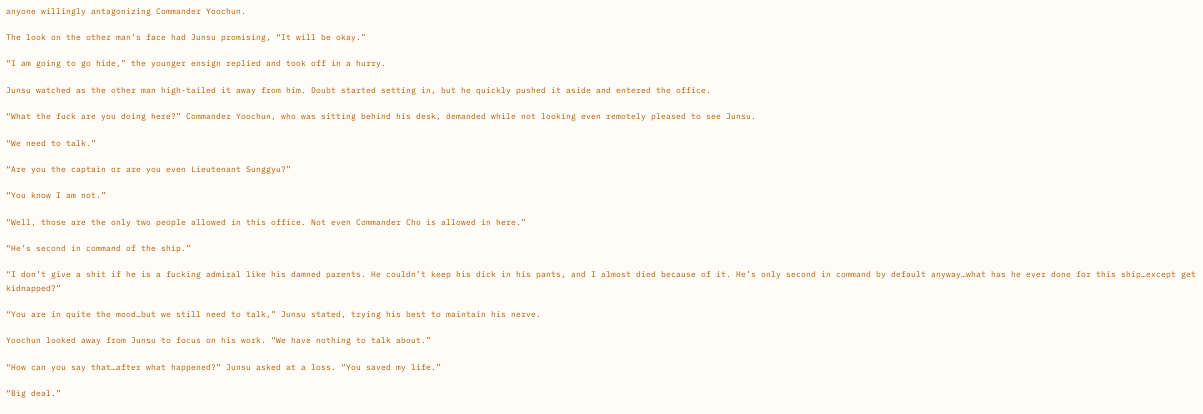anyone willingly antagonizing Commander Yoochun.

The look on the other man’s face had Junsu promising, “It will be okay.”

“I am going to go hide,” the younger ensign replied and took off in a hurry.

Junsu watched as the other man high-tailed it away from him. Doubt started setting in, but he quickly pushed it aside and entered the office.

“What the fuck are you doing here?” Commander Yoochun, who was sitting behind his desk, demanded while not looking even remotely pleased to see Junsu.

“We need to talk.”

“Are you the captain or are you even Lieutenant Sunggyu?”

“You know I am not.”

“Well, those are the only two people allowed in this office. Not even Commander Cho is allowed in here.”

“He’s second in command of the ship.”

“I don’t give a shit if he is a fucking admiral like his damned parents. He couldn’t keep his dick in his pants, and I almost died because of it. He’s only second in command by default anyway…what has he ever done for this ship…except get kidnapped?”

“You are in quite the mood…but we still need to talk,” Junsu stated, trying his best to maintain his nerve.

Yoochun looked away from Junsu to focus on his work. “We have nothing to talk about.”

“How can you say that…after what happened?” Junsu asked at a loss. “You saved my life.”

“Big deal.”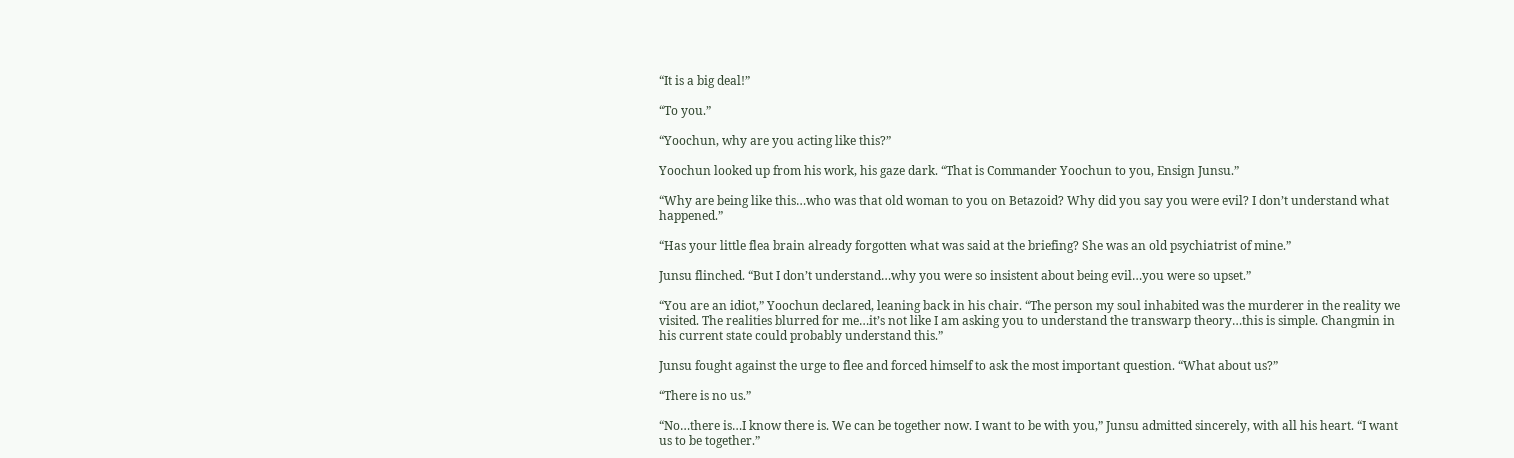“It is a big deal!”

“To you.”

“Yoochun, why are you acting like this?”

Yoochun looked up from his work, his gaze dark. “That is Commander Yoochun to you, Ensign Junsu.”

“Why are being like this…who was that old woman to you on Betazoid? Why did you say you were evil? I don’t understand what happened.”

“Has your little flea brain already forgotten what was said at the briefing? She was an old psychiatrist of mine.”

Junsu flinched. “But I don’t understand…why you were so insistent about being evil…you were so upset.”

“You are an idiot,” Yoochun declared, leaning back in his chair. “The person my soul inhabited was the murderer in the reality we visited. The realities blurred for me…it’s not like I am asking you to understand the transwarp theory…this is simple. Changmin in his current state could probably understand this.”

Junsu fought against the urge to flee and forced himself to ask the most important question. “What about us?”

“There is no us.”

“No…there is…I know there is. We can be together now. I want to be with you,” Junsu admitted sincerely, with all his heart. “I want us to be together.”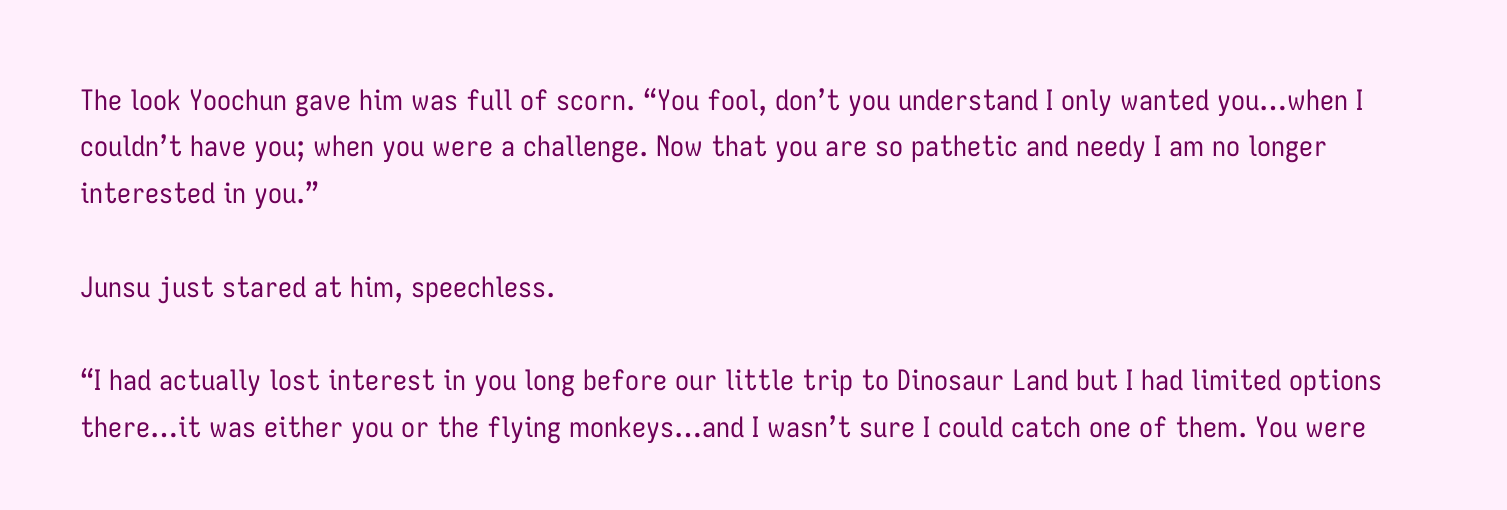The look Yoochun gave him was full of scorn. “You fool, don’t you understand I only wanted you…when I couldn’t have you; when you were a challenge. Now that you are so pathetic and needy I am no longer interested in you.”

Junsu just stared at him, speechless.

“I had actually lost interest in you long before our little trip to Dinosaur Land but I had limited options there…it was either you or the flying monkeys…and I wasn’t sure I could catch one of them. You were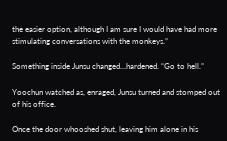the easier option, although I am sure I would have had more stimulating conversations with the monkeys.”

Something inside Junsu changed…hardened. “Go to hell.”

Yoochun watched as, enraged, Junsu turned and stomped out of his office.

Once the door whooshed shut, leaving him alone in his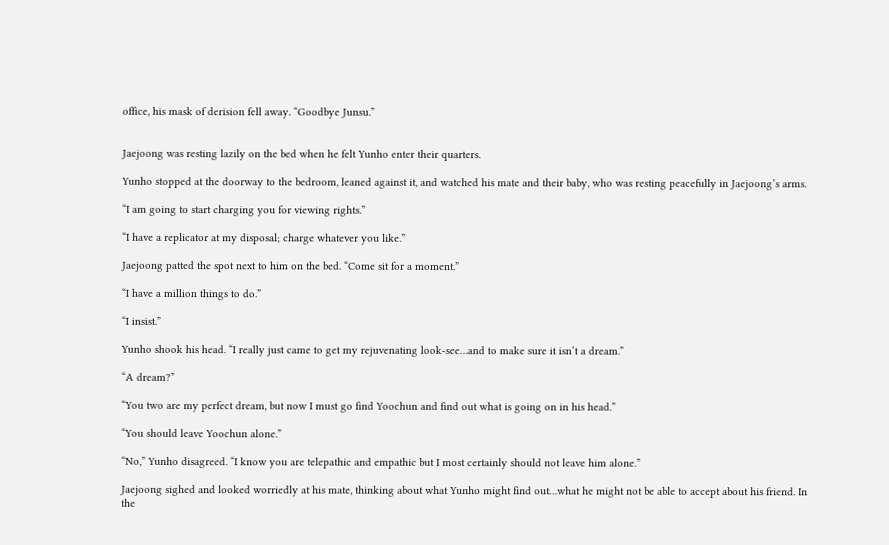office, his mask of derision fell away. “Goodbye Junsu.”


Jaejoong was resting lazily on the bed when he felt Yunho enter their quarters.

Yunho stopped at the doorway to the bedroom, leaned against it, and watched his mate and their baby, who was resting peacefully in Jaejoong’s arms.

“I am going to start charging you for viewing rights.”

“I have a replicator at my disposal; charge whatever you like.”

Jaejoong patted the spot next to him on the bed. “Come sit for a moment.”

“I have a million things to do.”

“I insist.”

Yunho shook his head. “I really just came to get my rejuvenating look-see…and to make sure it isn’t a dream.”

“A dream?”

“You two are my perfect dream, but now I must go find Yoochun and find out what is going on in his head.”

“You should leave Yoochun alone.”

“No,” Yunho disagreed. “I know you are telepathic and empathic but I most certainly should not leave him alone.”

Jaejoong sighed and looked worriedly at his mate, thinking about what Yunho might find out…what he might not be able to accept about his friend. In the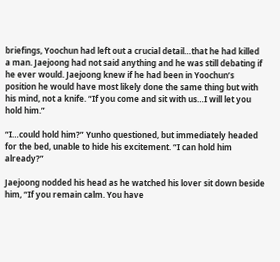briefings, Yoochun had left out a crucial detail…that he had killed a man. Jaejoong had not said anything and he was still debating if he ever would. Jaejoong knew if he had been in Yoochun’s position he would have most likely done the same thing but with his mind, not a knife. “If you come and sit with us…I will let you hold him.”

“I…could hold him?” Yunho questioned, but immediately headed for the bed, unable to hide his excitement. “I can hold him already?”

Jaejoong nodded his head as he watched his lover sit down beside him, “If you remain calm. You have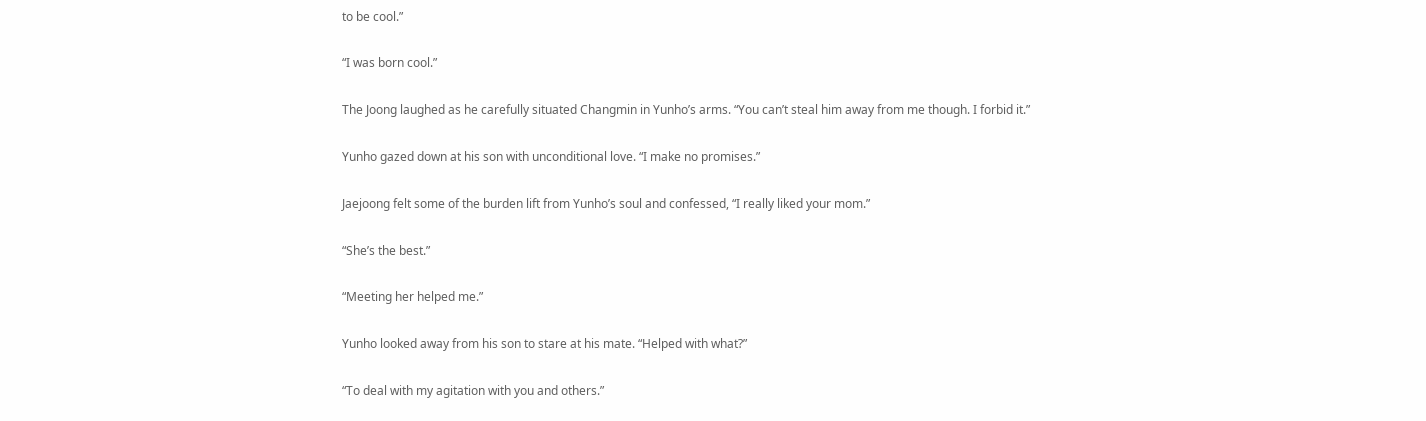to be cool.”

“I was born cool.”

The Joong laughed as he carefully situated Changmin in Yunho’s arms. “You can’t steal him away from me though. I forbid it.”

Yunho gazed down at his son with unconditional love. “I make no promises.”

Jaejoong felt some of the burden lift from Yunho’s soul and confessed, “I really liked your mom.”

“She’s the best.”

“Meeting her helped me.”

Yunho looked away from his son to stare at his mate. “Helped with what?”

“To deal with my agitation with you and others.”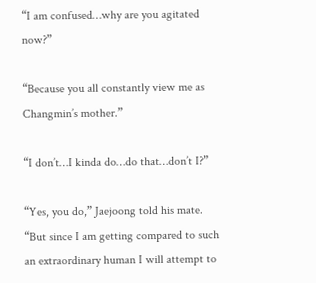“I am confused…why are you agitated now?”

“Because you all constantly view me as Changmin’s mother.”

“I don’t…I kinda do…do that…don’t I?”

“Yes, you do,” Jaejoong told his mate. “But since I am getting compared to such an extraordinary human I will attempt to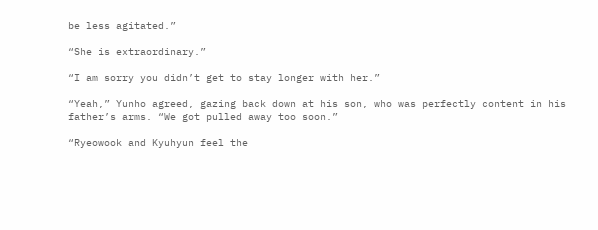be less agitated.”

“She is extraordinary.”

“I am sorry you didn’t get to stay longer with her.”

“Yeah,” Yunho agreed, gazing back down at his son, who was perfectly content in his father’s arms. “We got pulled away too soon.”

“Ryeowook and Kyuhyun feel the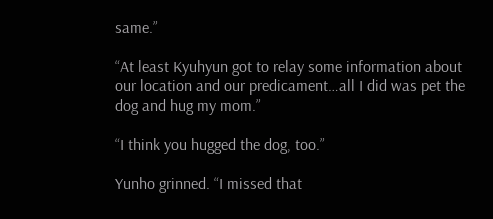same.”

“At least Kyuhyun got to relay some information about our location and our predicament…all I did was pet the dog and hug my mom.”

“I think you hugged the dog, too.”

Yunho grinned. “I missed that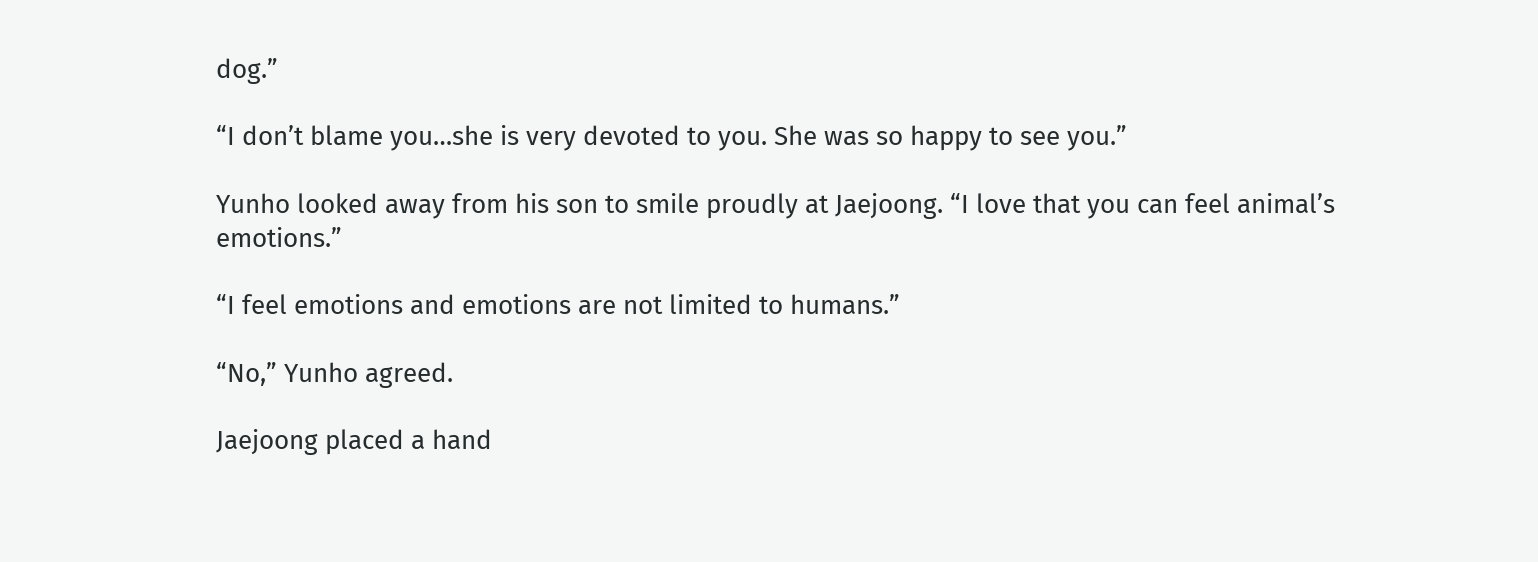dog.”

“I don’t blame you…she is very devoted to you. She was so happy to see you.”

Yunho looked away from his son to smile proudly at Jaejoong. “I love that you can feel animal’s emotions.”

“I feel emotions and emotions are not limited to humans.”

“No,” Yunho agreed.

Jaejoong placed a hand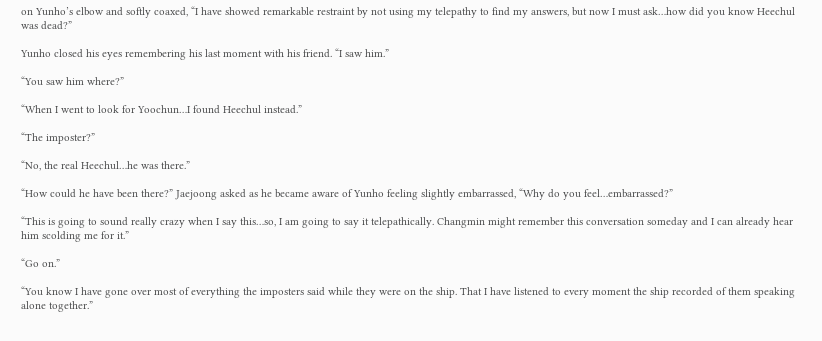on Yunho’s elbow and softly coaxed, “I have showed remarkable restraint by not using my telepathy to find my answers, but now I must ask…how did you know Heechul was dead?”

Yunho closed his eyes remembering his last moment with his friend. “I saw him.”

“You saw him where?”

“When I went to look for Yoochun…I found Heechul instead.”

“The imposter?”

“No, the real Heechul…he was there.”

“How could he have been there?” Jaejoong asked as he became aware of Yunho feeling slightly embarrassed, “Why do you feel…embarrassed?”

“This is going to sound really crazy when I say this…so, I am going to say it telepathically. Changmin might remember this conversation someday and I can already hear him scolding me for it.”

“Go on.”

“You know I have gone over most of everything the imposters said while they were on the ship. That I have listened to every moment the ship recorded of them speaking alone together.”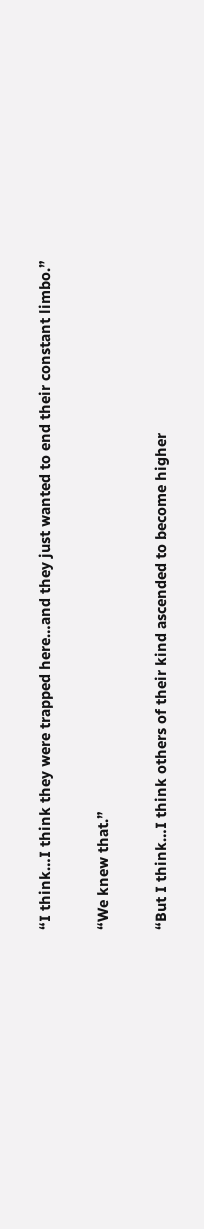“I think…I think they were trapped here…and they just wanted to end their constant limbo.”

“We knew that.”

“But I think…I think others of their kind ascended to become higher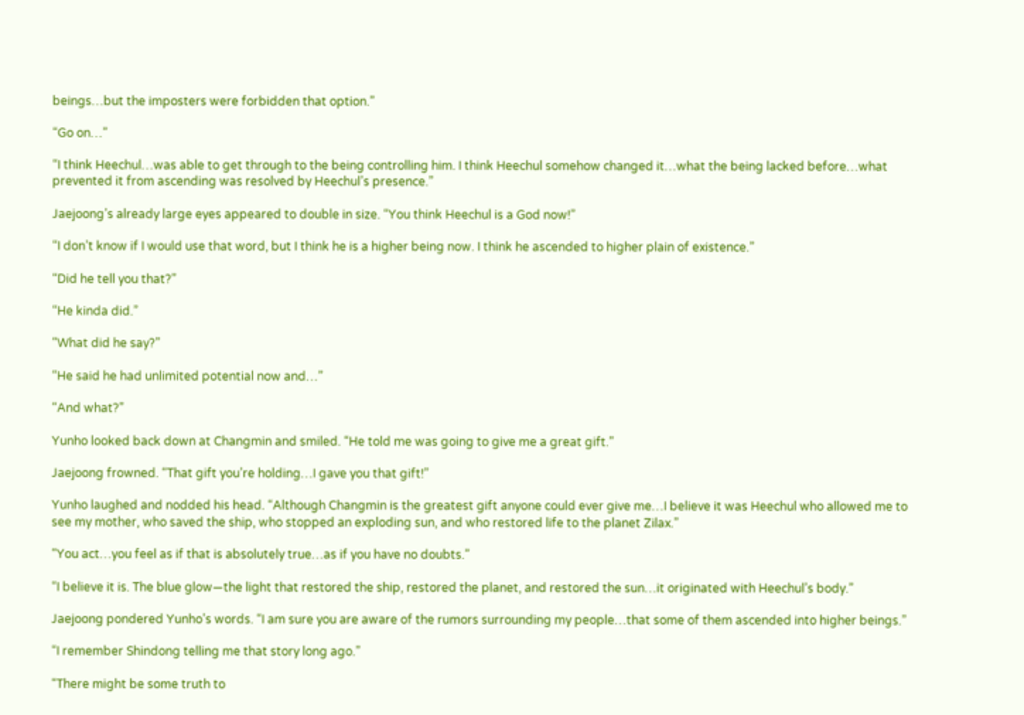beings…but the imposters were forbidden that option.”

“Go on…”

“I think Heechul…was able to get through to the being controlling him. I think Heechul somehow changed it…what the being lacked before…what prevented it from ascending was resolved by Heechul’s presence.”

Jaejoong’s already large eyes appeared to double in size. “You think Heechul is a God now!”

“I don’t know if I would use that word, but I think he is a higher being now. I think he ascended to higher plain of existence.”

“Did he tell you that?”

“He kinda did.”

“What did he say?”

“He said he had unlimited potential now and…”

“And what?”

Yunho looked back down at Changmin and smiled. “He told me was going to give me a great gift.”

Jaejoong frowned. “That gift you’re holding…I gave you that gift!”

Yunho laughed and nodded his head. “Although Changmin is the greatest gift anyone could ever give me…I believe it was Heechul who allowed me to see my mother, who saved the ship, who stopped an exploding sun, and who restored life to the planet Zilax.”

“You act…you feel as if that is absolutely true…as if you have no doubts.”

“I believe it is. The blue glow—the light that restored the ship, restored the planet, and restored the sun…it originated with Heechul’s body.”

Jaejoong pondered Yunho’s words. “I am sure you are aware of the rumors surrounding my people…that some of them ascended into higher beings.”

“I remember Shindong telling me that story long ago.”

“There might be some truth to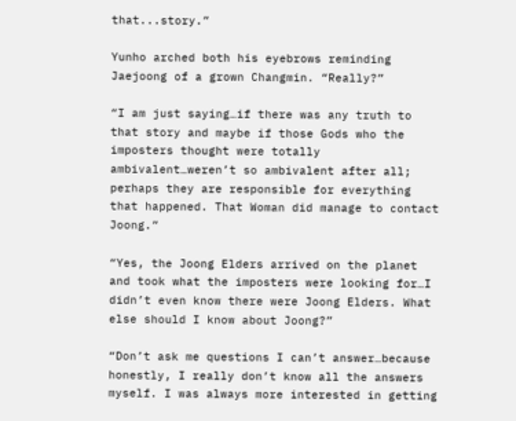that...story.”

Yunho arched both his eyebrows reminding Jaejoong of a grown Changmin. “Really?”

“I am just saying…if there was any truth to that story and maybe if those Gods who the imposters thought were totally ambivalent…weren’t so ambivalent after all; perhaps they are responsible for everything that happened. That Woman did manage to contact Joong.”

“Yes, the Joong Elders arrived on the planet and took what the imposters were looking for…I didn’t even know there were Joong Elders. What else should I know about Joong?”

“Don’t ask me questions I can’t answer…because honestly, I really don’t know all the answers myself. I was always more interested in getting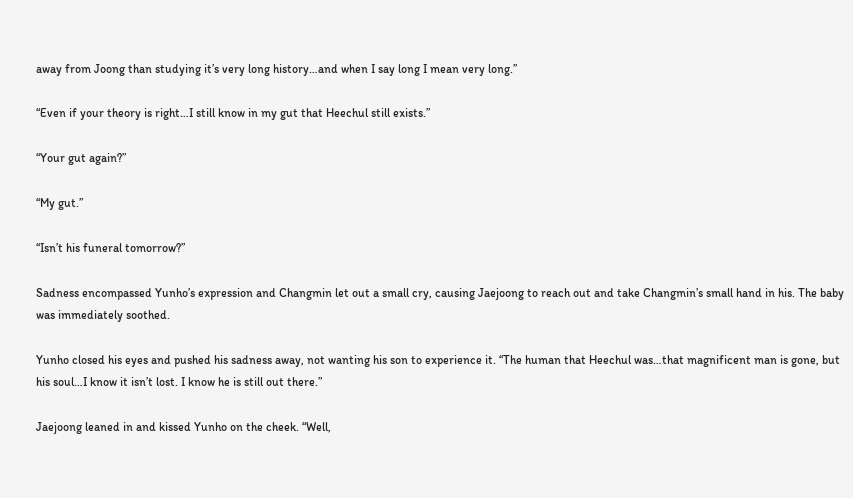away from Joong than studying it’s very long history…and when I say long I mean very long.”

“Even if your theory is right…I still know in my gut that Heechul still exists.”

“Your gut again?”

“My gut.”

“Isn’t his funeral tomorrow?”

Sadness encompassed Yunho’s expression and Changmin let out a small cry, causing Jaejoong to reach out and take Changmin’s small hand in his. The baby was immediately soothed.

Yunho closed his eyes and pushed his sadness away, not wanting his son to experience it. “The human that Heechul was…that magnificent man is gone, but his soul…I know it isn’t lost. I know he is still out there.”

Jaejoong leaned in and kissed Yunho on the cheek. “Well,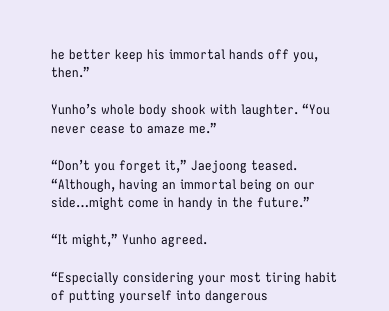he better keep his immortal hands off you, then.”

Yunho’s whole body shook with laughter. “You never cease to amaze me.”

“Don’t you forget it,” Jaejoong teased. “Although, having an immortal being on our side…might come in handy in the future.”

“It might,” Yunho agreed.

“Especially considering your most tiring habit of putting yourself into dangerous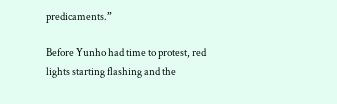predicaments.”

Before Yunho had time to protest, red lights starting flashing and the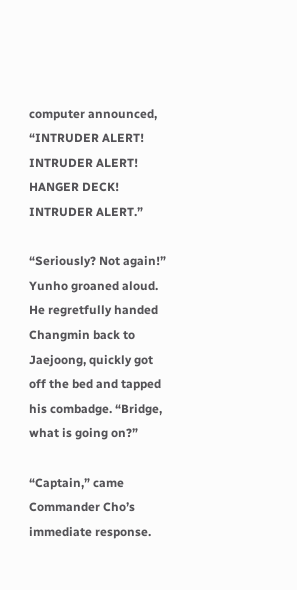computer announced, “INTRUDER ALERT! INTRUDER ALERT! HANGER DECK! INTRUDER ALERT.”

“Seriously? Not again!” Yunho groaned aloud. He regretfully handed Changmin back to Jaejoong, quickly got off the bed and tapped his combadge. “Bridge, what is going on?”

“Captain,” came Commander Cho’s immediate response.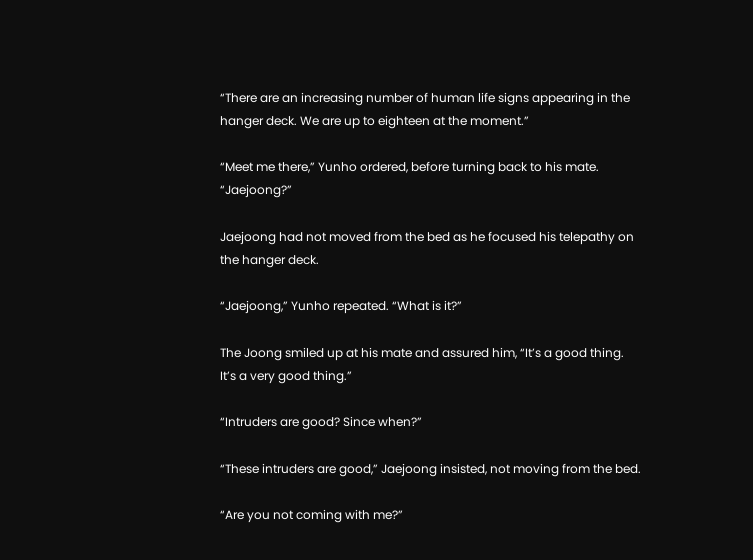“There are an increasing number of human life signs appearing in the hanger deck. We are up to eighteen at the moment.”

“Meet me there,” Yunho ordered, before turning back to his mate. “Jaejoong?”

Jaejoong had not moved from the bed as he focused his telepathy on the hanger deck.

“Jaejoong,” Yunho repeated. “What is it?”

The Joong smiled up at his mate and assured him, “It’s a good thing. It’s a very good thing.”

“Intruders are good? Since when?”

“These intruders are good,” Jaejoong insisted, not moving from the bed.

“Are you not coming with me?”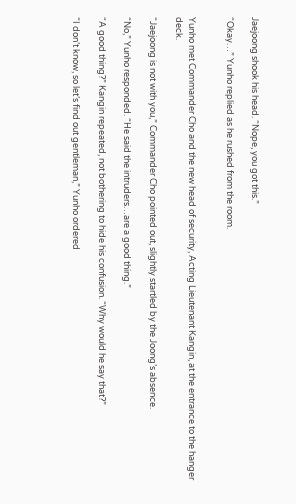Jaejoong shook his head. “Nope, you got this.”

“Okay…” Yunho replied as he rushed from the room.


Yunho met Commander Cho and the new head of security, Acting Lieutenant Kangin, at the entrance to the hanger deck.

“Jaejoong is not with you,” Commander Cho pointed out, slightly startled by the Joong’s absence.

“No,” Yunho responded. “He said the intruders…are a good thing.”

“A good thing?” Kangin repeated, not bothering to hide his confusion. “Why would he say that?”

“I don’t know, so let’s find out gentleman,” Yunho ordered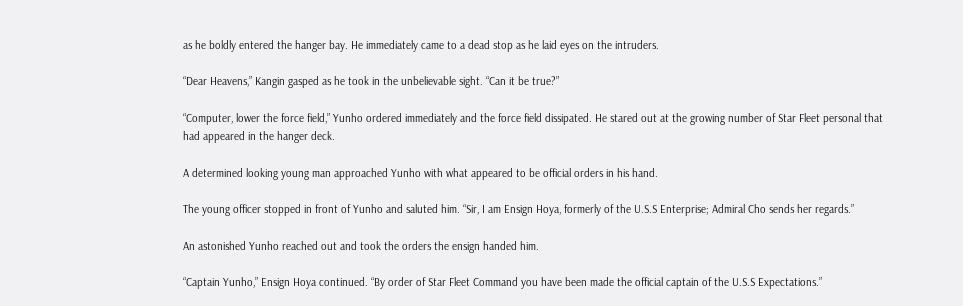as he boldly entered the hanger bay. He immediately came to a dead stop as he laid eyes on the intruders.

“Dear Heavens,” Kangin gasped as he took in the unbelievable sight. “Can it be true?”

“Computer, lower the force field,” Yunho ordered immediately and the force field dissipated. He stared out at the growing number of Star Fleet personal that had appeared in the hanger deck.

A determined looking young man approached Yunho with what appeared to be official orders in his hand.

The young officer stopped in front of Yunho and saluted him. “Sir, I am Ensign Hoya, formerly of the U.S.S Enterprise; Admiral Cho sends her regards.”

An astonished Yunho reached out and took the orders the ensign handed him.

“Captain Yunho,” Ensign Hoya continued. “By order of Star Fleet Command you have been made the official captain of the U.S.S Expectations.”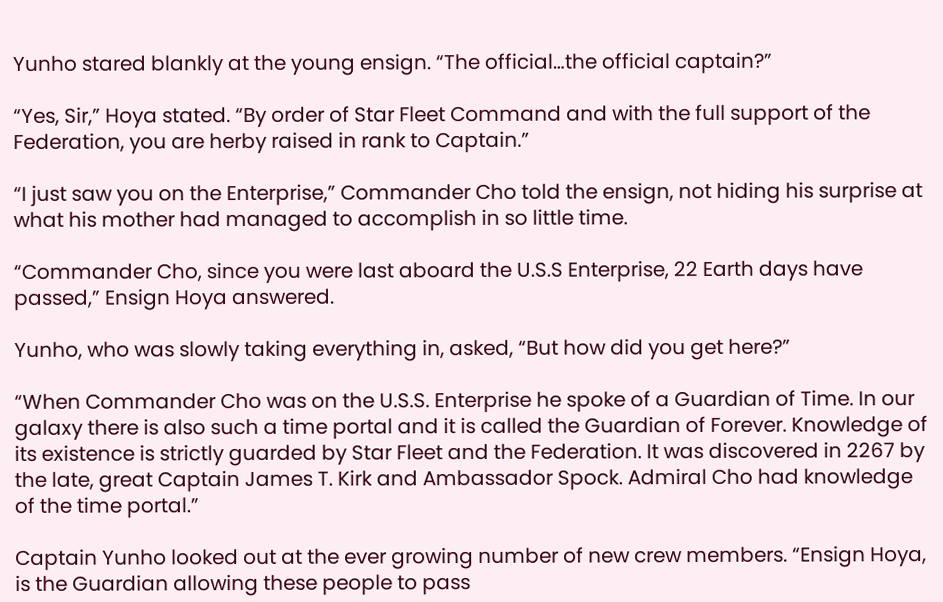Yunho stared blankly at the young ensign. “The official…the official captain?”

“Yes, Sir,” Hoya stated. “By order of Star Fleet Command and with the full support of the Federation, you are herby raised in rank to Captain.”

“I just saw you on the Enterprise,” Commander Cho told the ensign, not hiding his surprise at what his mother had managed to accomplish in so little time.

“Commander Cho, since you were last aboard the U.S.S Enterprise, 22 Earth days have passed,” Ensign Hoya answered.

Yunho, who was slowly taking everything in, asked, “But how did you get here?”

“When Commander Cho was on the U.S.S. Enterprise he spoke of a Guardian of Time. In our galaxy there is also such a time portal and it is called the Guardian of Forever. Knowledge of its existence is strictly guarded by Star Fleet and the Federation. It was discovered in 2267 by the late, great Captain James T. Kirk and Ambassador Spock. Admiral Cho had knowledge of the time portal.”

Captain Yunho looked out at the ever growing number of new crew members. “Ensign Hoya, is the Guardian allowing these people to pass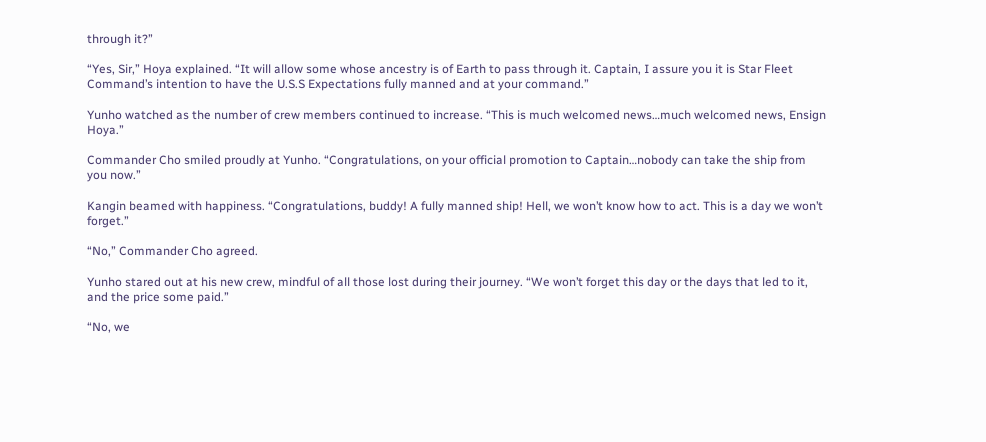through it?”

“Yes, Sir,” Hoya explained. “It will allow some whose ancestry is of Earth to pass through it. Captain, I assure you it is Star Fleet Command’s intention to have the U.S.S Expectations fully manned and at your command.”

Yunho watched as the number of crew members continued to increase. “This is much welcomed news…much welcomed news, Ensign Hoya.”

Commander Cho smiled proudly at Yunho. “Congratulations, on your official promotion to Captain…nobody can take the ship from you now.”

Kangin beamed with happiness. “Congratulations, buddy! A fully manned ship! Hell, we won’t know how to act. This is a day we won’t forget.”

“No,” Commander Cho agreed.

Yunho stared out at his new crew, mindful of all those lost during their journey. “We won’t forget this day or the days that led to it, and the price some paid.”

“No, we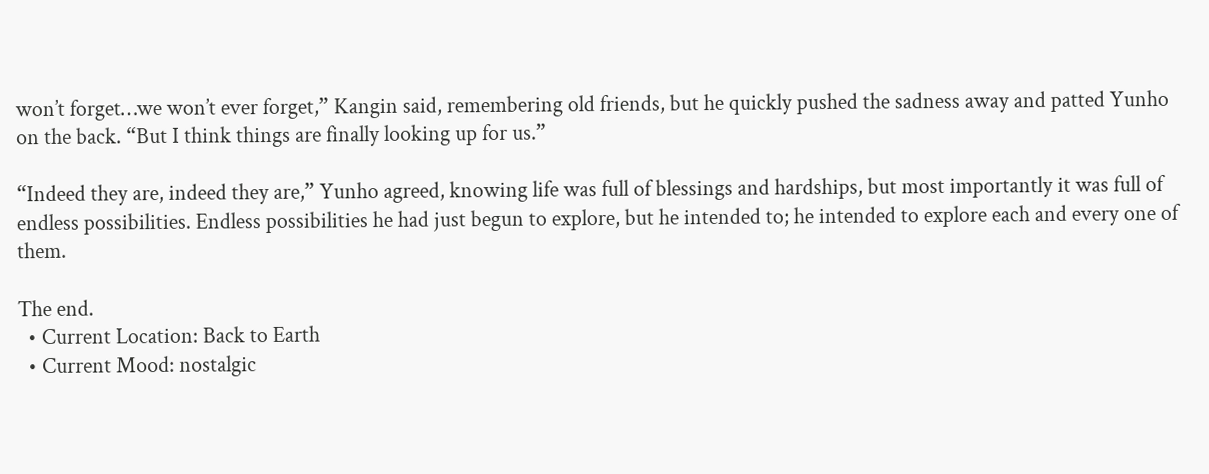won’t forget…we won’t ever forget,” Kangin said, remembering old friends, but he quickly pushed the sadness away and patted Yunho on the back. “But I think things are finally looking up for us.”

“Indeed they are, indeed they are,” Yunho agreed, knowing life was full of blessings and hardships, but most importantly it was full of endless possibilities. Endless possibilities he had just begun to explore, but he intended to; he intended to explore each and every one of them.

The end.
  • Current Location: Back to Earth
  • Current Mood: nostalgic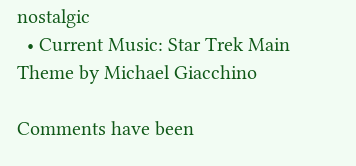nostalgic
  • Current Music: Star Trek Main Theme by Michael Giacchino

Comments have been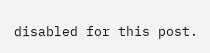disabled for this post.